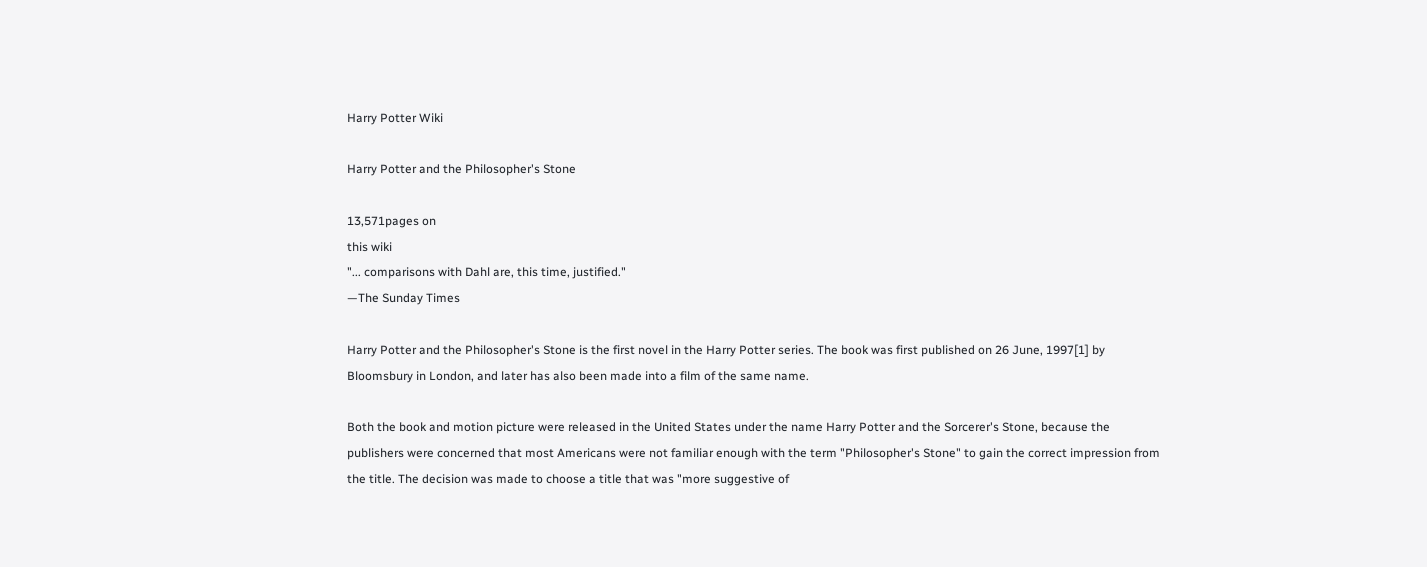Harry Potter Wiki

Harry Potter and the Philosopher's Stone

13,571pages on
this wiki
"... comparisons with Dahl are, this time, justified."
—The Sunday Times

Harry Potter and the Philosopher's Stone is the first novel in the Harry Potter series. The book was first published on 26 June, 1997[1] by Bloomsbury in London, and later has also been made into a film of the same name.

Both the book and motion picture were released in the United States under the name Harry Potter and the Sorcerer's Stone, because the publishers were concerned that most Americans were not familiar enough with the term "Philosopher's Stone" to gain the correct impression from the title. The decision was made to choose a title that was "more suggestive of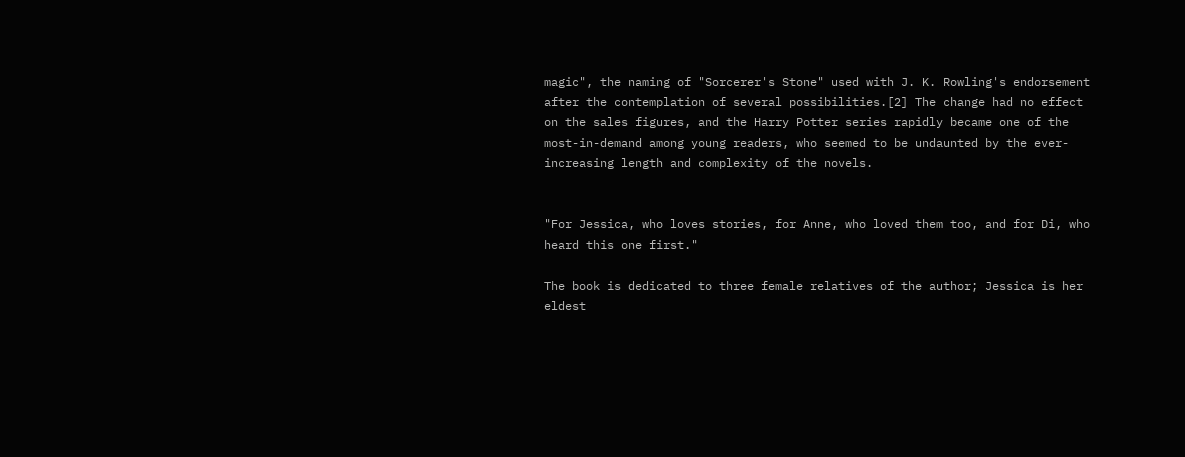magic", the naming of "Sorcerer's Stone" used with J. K. Rowling's endorsement after the contemplation of several possibilities.[2] The change had no effect on the sales figures, and the Harry Potter series rapidly became one of the most-in-demand among young readers, who seemed to be undaunted by the ever-increasing length and complexity of the novels.


"For Jessica, who loves stories, for Anne, who loved them too, and for Di, who heard this one first."

The book is dedicated to three female relatives of the author; Jessica is her eldest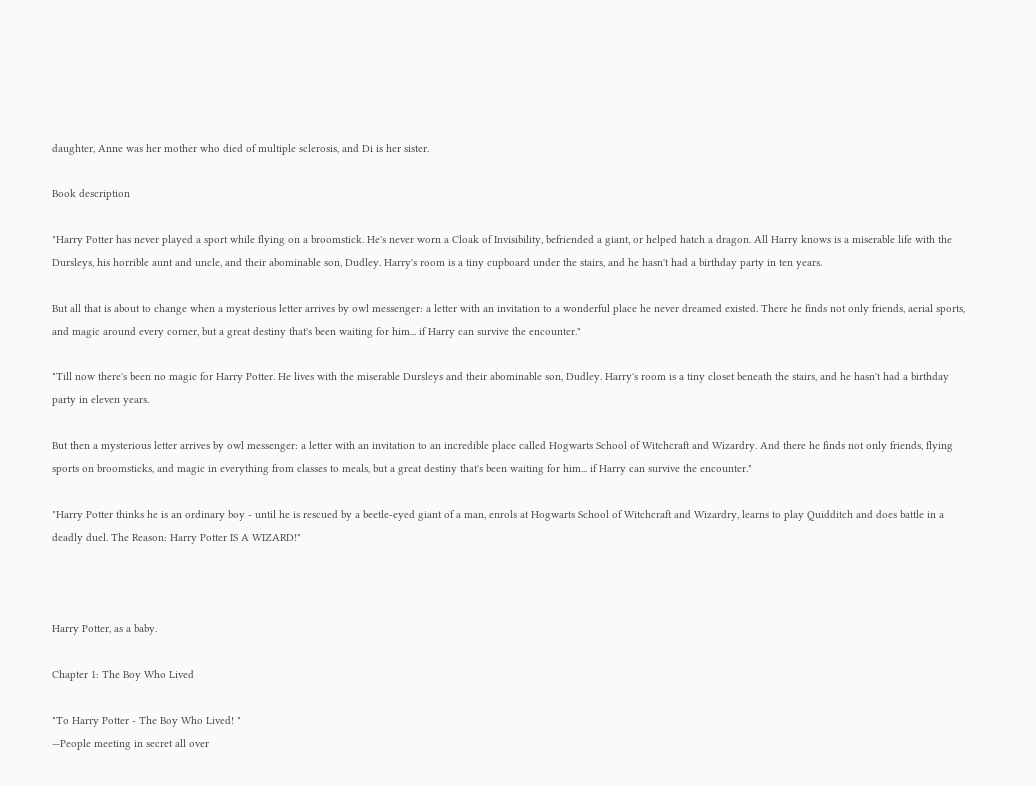daughter, Anne was her mother who died of multiple sclerosis, and Di is her sister.

Book description

"Harry Potter has never played a sport while flying on a broomstick. He's never worn a Cloak of Invisibility, befriended a giant, or helped hatch a dragon. All Harry knows is a miserable life with the Dursleys, his horrible aunt and uncle, and their abominable son, Dudley. Harry's room is a tiny cupboard under the stairs, and he hasn't had a birthday party in ten years.

But all that is about to change when a mysterious letter arrives by owl messenger: a letter with an invitation to a wonderful place he never dreamed existed. There he finds not only friends, aerial sports, and magic around every corner, but a great destiny that's been waiting for him... if Harry can survive the encounter."

"Till now there's been no magic for Harry Potter. He lives with the miserable Dursleys and their abominable son, Dudley. Harry's room is a tiny closet beneath the stairs, and he hasn't had a birthday party in eleven years.

But then a mysterious letter arrives by owl messenger: a letter with an invitation to an incredible place called Hogwarts School of Witchcraft and Wizardry. And there he finds not only friends, flying sports on broomsticks, and magic in everything from classes to meals, but a great destiny that's been waiting for him... if Harry can survive the encounter."

"Harry Potter thinks he is an ordinary boy - until he is rescued by a beetle-eyed giant of a man, enrols at Hogwarts School of Witchcraft and Wizardry, learns to play Quidditch and does battle in a deadly duel. The Reason: Harry Potter IS A WIZARD!"



Harry Potter, as a baby.

Chapter 1: The Boy Who Lived

"To Harry Potter - The Boy Who Lived! "
—People meeting in secret all over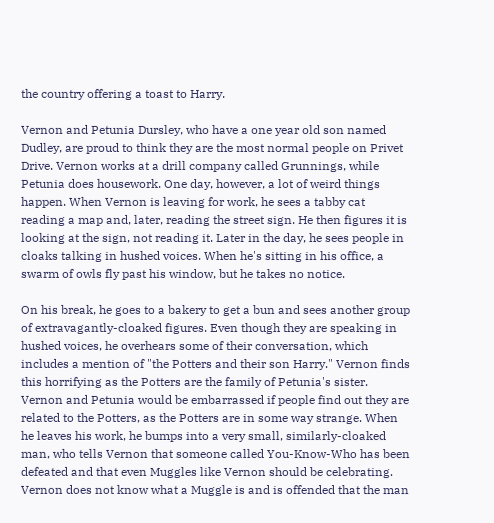the country offering a toast to Harry.

Vernon and Petunia Dursley, who have a one year old son named Dudley, are proud to think they are the most normal people on Privet Drive. Vernon works at a drill company called Grunnings, while Petunia does housework. One day, however, a lot of weird things happen. When Vernon is leaving for work, he sees a tabby cat reading a map and, later, reading the street sign. He then figures it is looking at the sign, not reading it. Later in the day, he sees people in cloaks talking in hushed voices. When he's sitting in his office, a swarm of owls fly past his window, but he takes no notice.

On his break, he goes to a bakery to get a bun and sees another group of extravagantly-cloaked figures. Even though they are speaking in hushed voices, he overhears some of their conversation, which includes a mention of "the Potters and their son Harry." Vernon finds this horrifying as the Potters are the family of Petunia's sister. Vernon and Petunia would be embarrassed if people find out they are related to the Potters, as the Potters are in some way strange. When he leaves his work, he bumps into a very small, similarly-cloaked man, who tells Vernon that someone called You-Know-Who has been defeated and that even Muggles like Vernon should be celebrating. Vernon does not know what a Muggle is and is offended that the man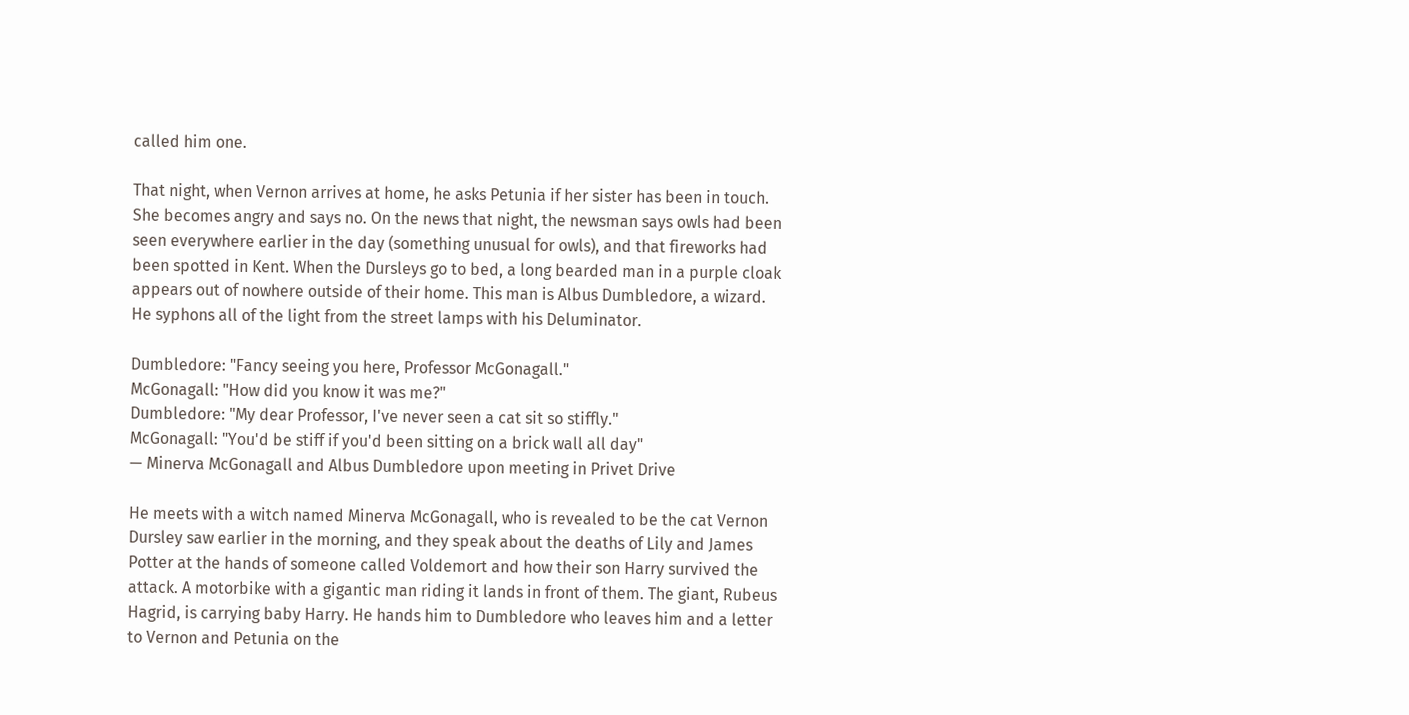called him one.

That night, when Vernon arrives at home, he asks Petunia if her sister has been in touch. She becomes angry and says no. On the news that night, the newsman says owls had been seen everywhere earlier in the day (something unusual for owls), and that fireworks had been spotted in Kent. When the Dursleys go to bed, a long bearded man in a purple cloak appears out of nowhere outside of their home. This man is Albus Dumbledore, a wizard. He syphons all of the light from the street lamps with his Deluminator.

Dumbledore: "Fancy seeing you here, Professor McGonagall."
McGonagall: "How did you know it was me?"
Dumbledore: "My dear Professor, I've never seen a cat sit so stiffly."
McGonagall: "You'd be stiff if you'd been sitting on a brick wall all day"
— Minerva McGonagall and Albus Dumbledore upon meeting in Privet Drive

He meets with a witch named Minerva McGonagall, who is revealed to be the cat Vernon Dursley saw earlier in the morning, and they speak about the deaths of Lily and James Potter at the hands of someone called Voldemort and how their son Harry survived the attack. A motorbike with a gigantic man riding it lands in front of them. The giant, Rubeus Hagrid, is carrying baby Harry. He hands him to Dumbledore who leaves him and a letter to Vernon and Petunia on the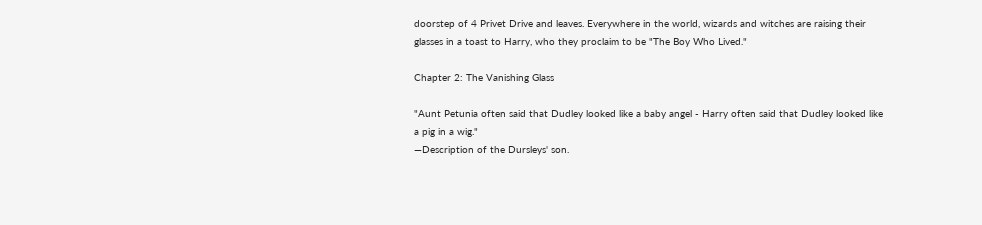doorstep of 4 Privet Drive and leaves. Everywhere in the world, wizards and witches are raising their glasses in a toast to Harry, who they proclaim to be "The Boy Who Lived."

Chapter 2: The Vanishing Glass

"Aunt Petunia often said that Dudley looked like a baby angel - Harry often said that Dudley looked like a pig in a wig."
—Description of the Dursleys' son.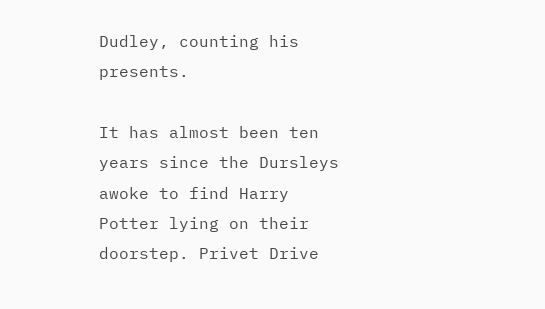Dudley, counting his presents.

It has almost been ten years since the Dursleys awoke to find Harry Potter lying on their doorstep. Privet Drive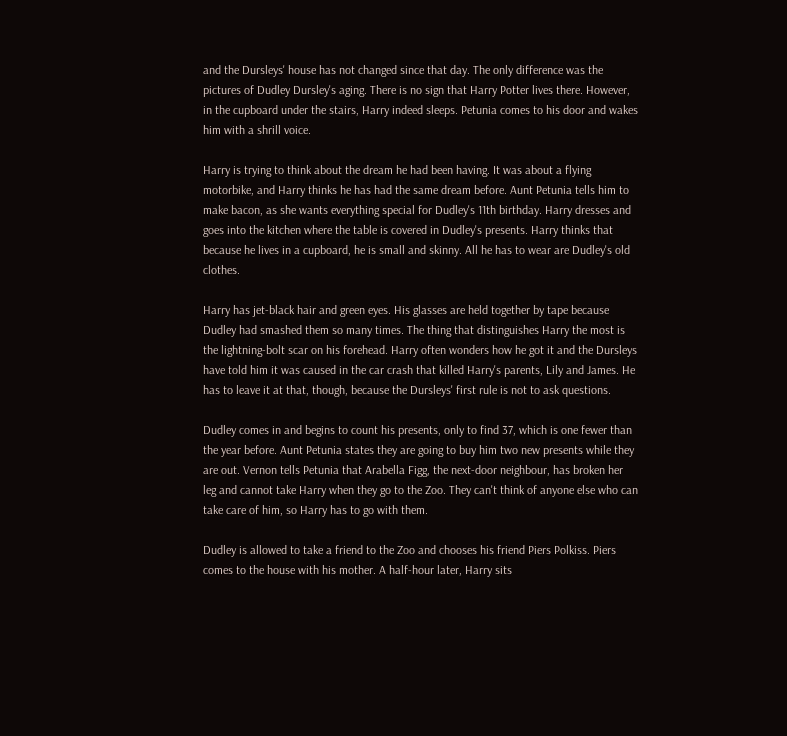and the Dursleys' house has not changed since that day. The only difference was the pictures of Dudley Dursley's aging. There is no sign that Harry Potter lives there. However, in the cupboard under the stairs, Harry indeed sleeps. Petunia comes to his door and wakes him with a shrill voice.

Harry is trying to think about the dream he had been having. It was about a flying motorbike, and Harry thinks he has had the same dream before. Aunt Petunia tells him to make bacon, as she wants everything special for Dudley's 11th birthday. Harry dresses and goes into the kitchen where the table is covered in Dudley's presents. Harry thinks that because he lives in a cupboard, he is small and skinny. All he has to wear are Dudley's old clothes.

Harry has jet-black hair and green eyes. His glasses are held together by tape because Dudley had smashed them so many times. The thing that distinguishes Harry the most is the lightning-bolt scar on his forehead. Harry often wonders how he got it and the Dursleys have told him it was caused in the car crash that killed Harry's parents, Lily and James. He has to leave it at that, though, because the Dursleys' first rule is not to ask questions.

Dudley comes in and begins to count his presents, only to find 37, which is one fewer than the year before. Aunt Petunia states they are going to buy him two new presents while they are out. Vernon tells Petunia that Arabella Figg, the next-door neighbour, has broken her leg and cannot take Harry when they go to the Zoo. They can't think of anyone else who can take care of him, so Harry has to go with them.

Dudley is allowed to take a friend to the Zoo and chooses his friend Piers Polkiss. Piers comes to the house with his mother. A half-hour later, Harry sits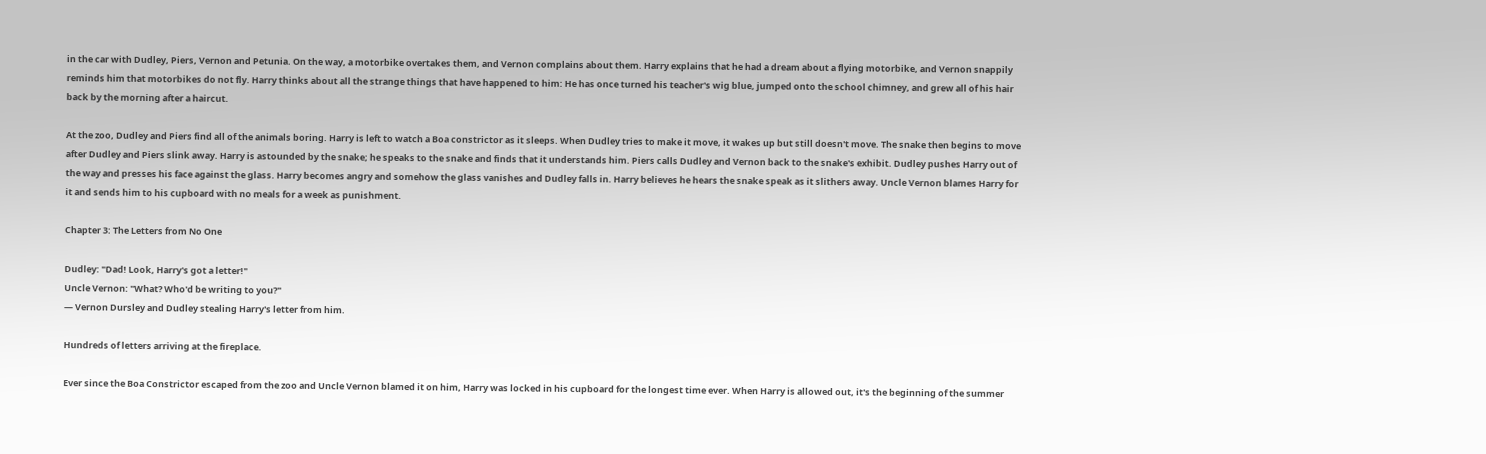in the car with Dudley, Piers, Vernon and Petunia. On the way, a motorbike overtakes them, and Vernon complains about them. Harry explains that he had a dream about a flying motorbike, and Vernon snappily reminds him that motorbikes do not fly. Harry thinks about all the strange things that have happened to him: He has once turned his teacher's wig blue, jumped onto the school chimney, and grew all of his hair back by the morning after a haircut.

At the zoo, Dudley and Piers find all of the animals boring. Harry is left to watch a Boa constrictor as it sleeps. When Dudley tries to make it move, it wakes up but still doesn't move. The snake then begins to move after Dudley and Piers slink away. Harry is astounded by the snake; he speaks to the snake and finds that it understands him. Piers calls Dudley and Vernon back to the snake's exhibit. Dudley pushes Harry out of the way and presses his face against the glass. Harry becomes angry and somehow the glass vanishes and Dudley falls in. Harry believes he hears the snake speak as it slithers away. Uncle Vernon blames Harry for it and sends him to his cupboard with no meals for a week as punishment.

Chapter 3: The Letters from No One

Dudley: "Dad! Look, Harry's got a letter!"
Uncle Vernon: "What? Who'd be writing to you?"
— Vernon Dursley and Dudley stealing Harry's letter from him.

Hundreds of letters arriving at the fireplace.

Ever since the Boa Constrictor escaped from the zoo and Uncle Vernon blamed it on him, Harry was locked in his cupboard for the longest time ever. When Harry is allowed out, it's the beginning of the summer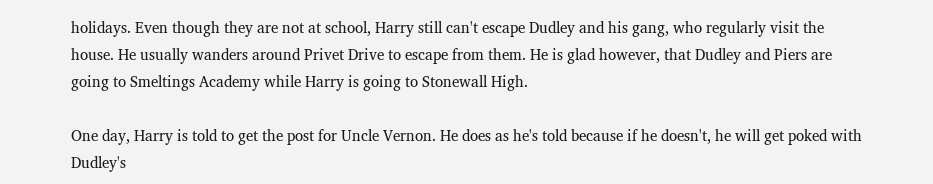holidays. Even though they are not at school, Harry still can't escape Dudley and his gang, who regularly visit the house. He usually wanders around Privet Drive to escape from them. He is glad however, that Dudley and Piers are going to Smeltings Academy while Harry is going to Stonewall High.

One day, Harry is told to get the post for Uncle Vernon. He does as he's told because if he doesn't, he will get poked with Dudley's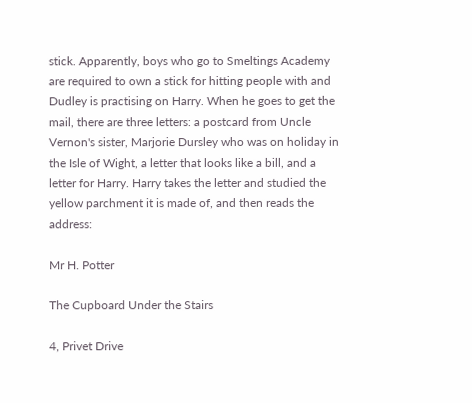stick. Apparently, boys who go to Smeltings Academy are required to own a stick for hitting people with and Dudley is practising on Harry. When he goes to get the mail, there are three letters: a postcard from Uncle Vernon's sister, Marjorie Dursley who was on holiday in the Isle of Wight, a letter that looks like a bill, and a letter for Harry. Harry takes the letter and studied the yellow parchment it is made of, and then reads the address:

Mr H. Potter

The Cupboard Under the Stairs

4, Privet Drive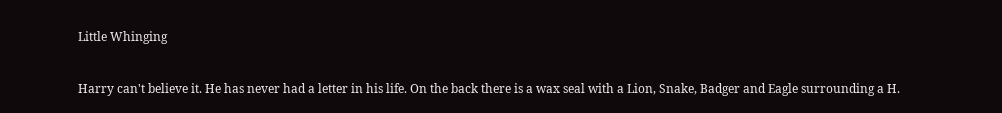Little Whinging


Harry can't believe it. He has never had a letter in his life. On the back there is a wax seal with a Lion, Snake, Badger and Eagle surrounding a H.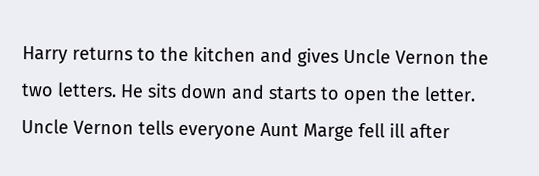Harry returns to the kitchen and gives Uncle Vernon the two letters. He sits down and starts to open the letter. Uncle Vernon tells everyone Aunt Marge fell ill after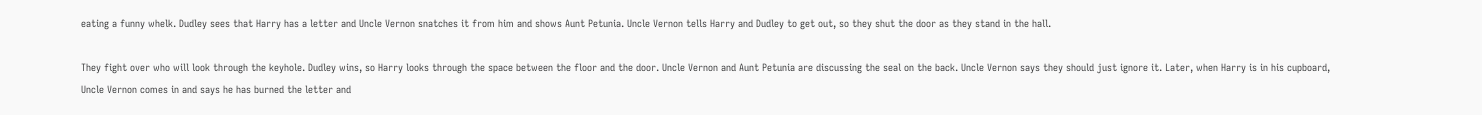eating a funny whelk. Dudley sees that Harry has a letter and Uncle Vernon snatches it from him and shows Aunt Petunia. Uncle Vernon tells Harry and Dudley to get out, so they shut the door as they stand in the hall.

They fight over who will look through the keyhole. Dudley wins, so Harry looks through the space between the floor and the door. Uncle Vernon and Aunt Petunia are discussing the seal on the back. Uncle Vernon says they should just ignore it. Later, when Harry is in his cupboard, Uncle Vernon comes in and says he has burned the letter and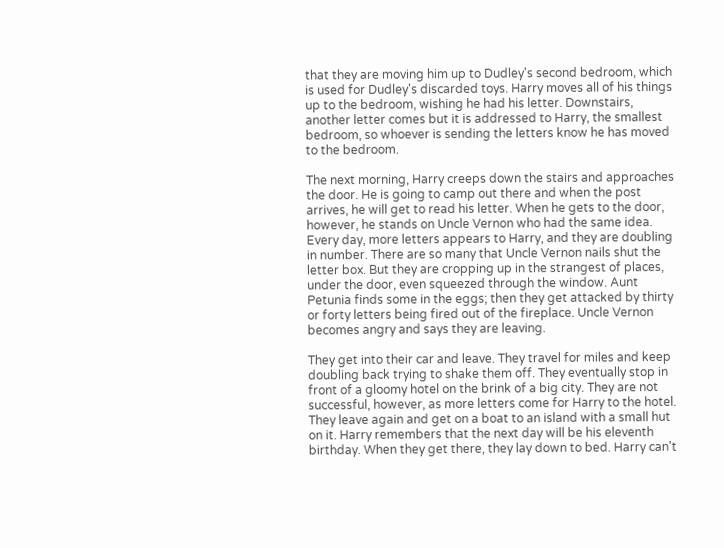that they are moving him up to Dudley's second bedroom, which is used for Dudley's discarded toys. Harry moves all of his things up to the bedroom, wishing he had his letter. Downstairs, another letter comes but it is addressed to Harry, the smallest bedroom, so whoever is sending the letters know he has moved to the bedroom.

The next morning, Harry creeps down the stairs and approaches the door. He is going to camp out there and when the post arrives, he will get to read his letter. When he gets to the door, however, he stands on Uncle Vernon who had the same idea. Every day, more letters appears to Harry, and they are doubling in number. There are so many that Uncle Vernon nails shut the letter box. But they are cropping up in the strangest of places, under the door, even squeezed through the window. Aunt Petunia finds some in the eggs; then they get attacked by thirty or forty letters being fired out of the fireplace. Uncle Vernon becomes angry and says they are leaving.

They get into their car and leave. They travel for miles and keep doubling back trying to shake them off. They eventually stop in front of a gloomy hotel on the brink of a big city. They are not successful, however, as more letters come for Harry to the hotel. They leave again and get on a boat to an island with a small hut on it. Harry remembers that the next day will be his eleventh birthday. When they get there, they lay down to bed. Harry can't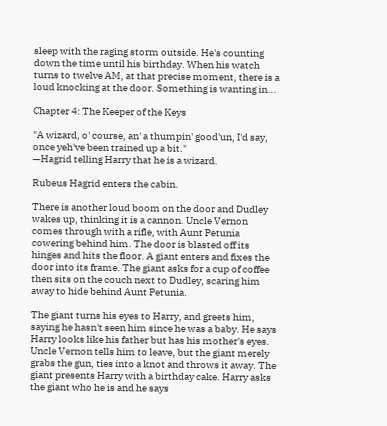sleep with the raging storm outside. He's counting down the time until his birthday. When his watch turns to twelve AM, at that precise moment, there is a loud knocking at the door. Something is wanting in...

Chapter 4: The Keeper of the Keys

"A wizard, o' course, an' a thumpin' good'un, I'd say, once yeh've been trained up a bit."
—Hagrid telling Harry that he is a wizard.

Rubeus Hagrid enters the cabin.

There is another loud boom on the door and Dudley wakes up, thinking it is a cannon. Uncle Vernon comes through with a rifle, with Aunt Petunia cowering behind him. The door is blasted off its hinges and hits the floor. A giant enters and fixes the door into its frame. The giant asks for a cup of coffee then sits on the couch next to Dudley, scaring him away to hide behind Aunt Petunia.

The giant turns his eyes to Harry, and greets him, saying he hasn't seen him since he was a baby. He says Harry looks like his father but has his mother's eyes. Uncle Vernon tells him to leave, but the giant merely grabs the gun, ties into a knot and throws it away. The giant presents Harry with a birthday cake. Harry asks the giant who he is and he says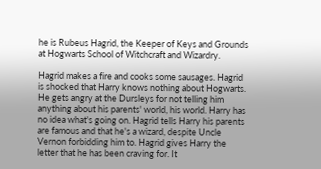he is Rubeus Hagrid, the Keeper of Keys and Grounds at Hogwarts School of Witchcraft and Wizardry.

Hagrid makes a fire and cooks some sausages. Hagrid is shocked that Harry knows nothing about Hogwarts. He gets angry at the Dursleys for not telling him anything about his parents' world, his world. Harry has no idea what's going on. Hagrid tells Harry his parents are famous and that he's a wizard, despite Uncle Vernon forbidding him to. Hagrid gives Harry the letter that he has been craving for. It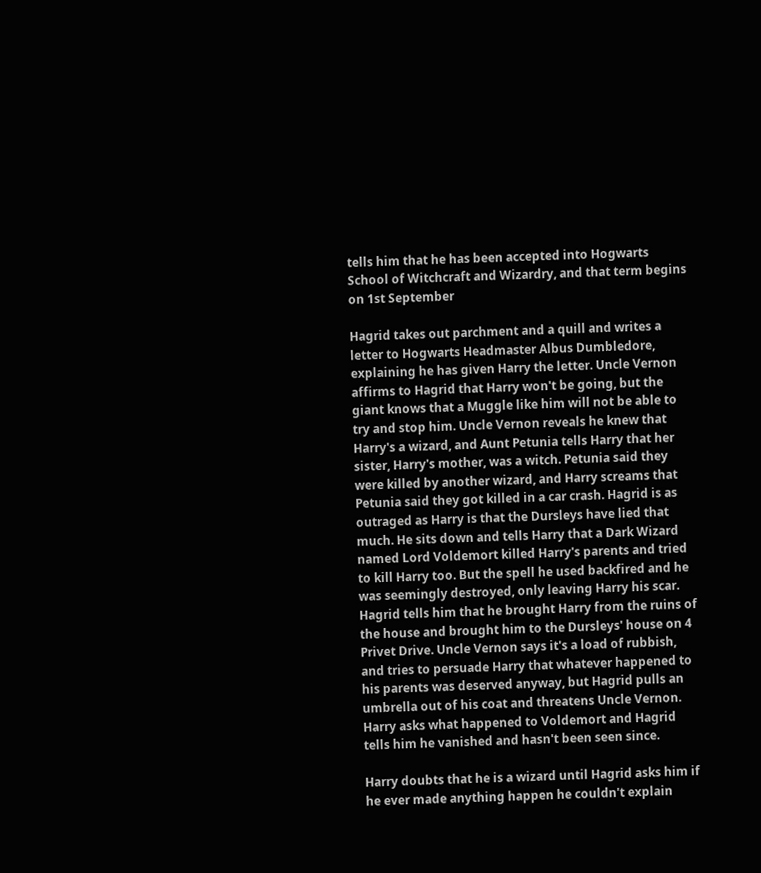tells him that he has been accepted into Hogwarts School of Witchcraft and Wizardry, and that term begins on 1st September

Hagrid takes out parchment and a quill and writes a letter to Hogwarts Headmaster Albus Dumbledore, explaining he has given Harry the letter. Uncle Vernon affirms to Hagrid that Harry won't be going, but the giant knows that a Muggle like him will not be able to try and stop him. Uncle Vernon reveals he knew that Harry's a wizard, and Aunt Petunia tells Harry that her sister, Harry's mother, was a witch. Petunia said they were killed by another wizard, and Harry screams that Petunia said they got killed in a car crash. Hagrid is as outraged as Harry is that the Dursleys have lied that much. He sits down and tells Harry that a Dark Wizard named Lord Voldemort killed Harry's parents and tried to kill Harry too. But the spell he used backfired and he was seemingly destroyed, only leaving Harry his scar. Hagrid tells him that he brought Harry from the ruins of the house and brought him to the Dursleys' house on 4 Privet Drive. Uncle Vernon says it's a load of rubbish, and tries to persuade Harry that whatever happened to his parents was deserved anyway, but Hagrid pulls an umbrella out of his coat and threatens Uncle Vernon. Harry asks what happened to Voldemort and Hagrid tells him he vanished and hasn't been seen since.

Harry doubts that he is a wizard until Hagrid asks him if he ever made anything happen he couldn't explain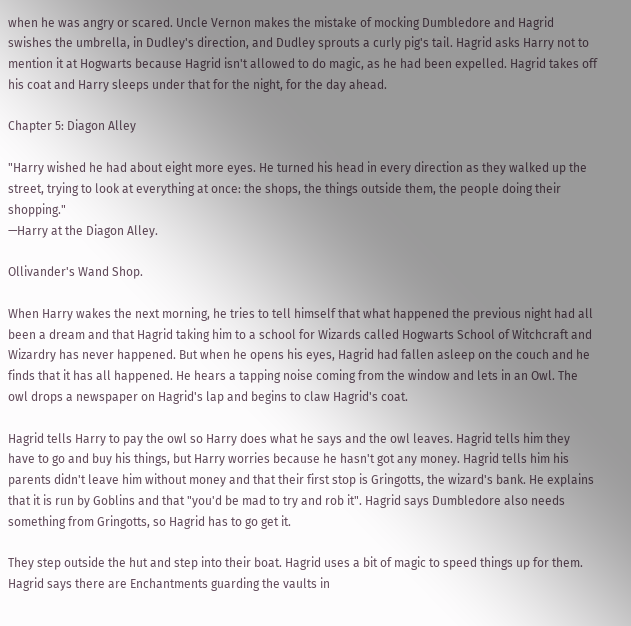when he was angry or scared. Uncle Vernon makes the mistake of mocking Dumbledore and Hagrid swishes the umbrella, in Dudley's direction, and Dudley sprouts a curly pig's tail. Hagrid asks Harry not to mention it at Hogwarts because Hagrid isn't allowed to do magic, as he had been expelled. Hagrid takes off his coat and Harry sleeps under that for the night, for the day ahead.

Chapter 5: Diagon Alley

"Harry wished he had about eight more eyes. He turned his head in every direction as they walked up the street, trying to look at everything at once: the shops, the things outside them, the people doing their shopping."
—Harry at the Diagon Alley.

Ollivander's Wand Shop.

When Harry wakes the next morning, he tries to tell himself that what happened the previous night had all been a dream and that Hagrid taking him to a school for Wizards called Hogwarts School of Witchcraft and Wizardry has never happened. But when he opens his eyes, Hagrid had fallen asleep on the couch and he finds that it has all happened. He hears a tapping noise coming from the window and lets in an Owl. The owl drops a newspaper on Hagrid's lap and begins to claw Hagrid's coat.

Hagrid tells Harry to pay the owl so Harry does what he says and the owl leaves. Hagrid tells him they have to go and buy his things, but Harry worries because he hasn't got any money. Hagrid tells him his parents didn't leave him without money and that their first stop is Gringotts, the wizard's bank. He explains that it is run by Goblins and that "you'd be mad to try and rob it". Hagrid says Dumbledore also needs something from Gringotts, so Hagrid has to go get it.

They step outside the hut and step into their boat. Hagrid uses a bit of magic to speed things up for them. Hagrid says there are Enchantments guarding the vaults in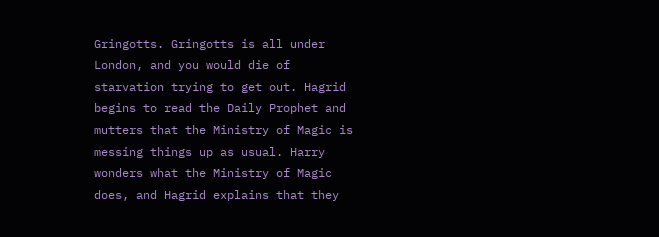Gringotts. Gringotts is all under London, and you would die of starvation trying to get out. Hagrid begins to read the Daily Prophet and mutters that the Ministry of Magic is messing things up as usual. Harry wonders what the Ministry of Magic does, and Hagrid explains that they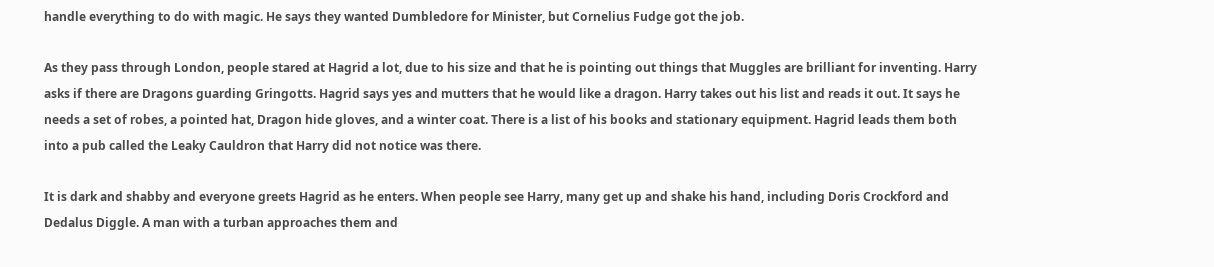handle everything to do with magic. He says they wanted Dumbledore for Minister, but Cornelius Fudge got the job.

As they pass through London, people stared at Hagrid a lot, due to his size and that he is pointing out things that Muggles are brilliant for inventing. Harry asks if there are Dragons guarding Gringotts. Hagrid says yes and mutters that he would like a dragon. Harry takes out his list and reads it out. It says he needs a set of robes, a pointed hat, Dragon hide gloves, and a winter coat. There is a list of his books and stationary equipment. Hagrid leads them both into a pub called the Leaky Cauldron that Harry did not notice was there.

It is dark and shabby and everyone greets Hagrid as he enters. When people see Harry, many get up and shake his hand, including Doris Crockford and Dedalus Diggle. A man with a turban approaches them and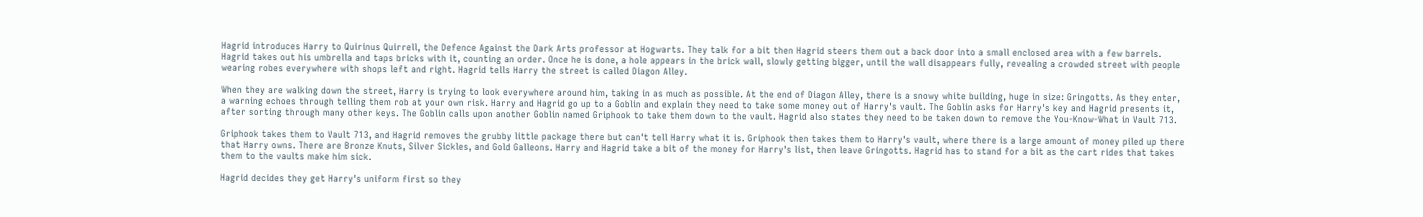Hagrid introduces Harry to Quirinus Quirrell, the Defence Against the Dark Arts professor at Hogwarts. They talk for a bit then Hagrid steers them out a back door into a small enclosed area with a few barrels. Hagrid takes out his umbrella and taps bricks with it, counting an order. Once he is done, a hole appears in the brick wall, slowly getting bigger, until the wall disappears fully, revealing a crowded street with people wearing robes everywhere with shops left and right. Hagrid tells Harry the street is called Diagon Alley.

When they are walking down the street, Harry is trying to look everywhere around him, taking in as much as possible. At the end of Diagon Alley, there is a snowy white building, huge in size: Gringotts. As they enter, a warning echoes through telling them rob at your own risk. Harry and Hagrid go up to a Goblin and explain they need to take some money out of Harry's vault. The Goblin asks for Harry's key and Hagrid presents it, after sorting through many other keys. The Goblin calls upon another Goblin named Griphook to take them down to the vault. Hagrid also states they need to be taken down to remove the You-Know-What in Vault 713.

Griphook takes them to Vault 713, and Hagrid removes the grubby little package there but can't tell Harry what it is. Griphook then takes them to Harry's vault, where there is a large amount of money piled up there that Harry owns. There are Bronze Knuts, Silver Sickles, and Gold Galleons. Harry and Hagrid take a bit of the money for Harry's list, then leave Gringotts. Hagrid has to stand for a bit as the cart rides that takes them to the vaults make him sick.

Hagrid decides they get Harry's uniform first so they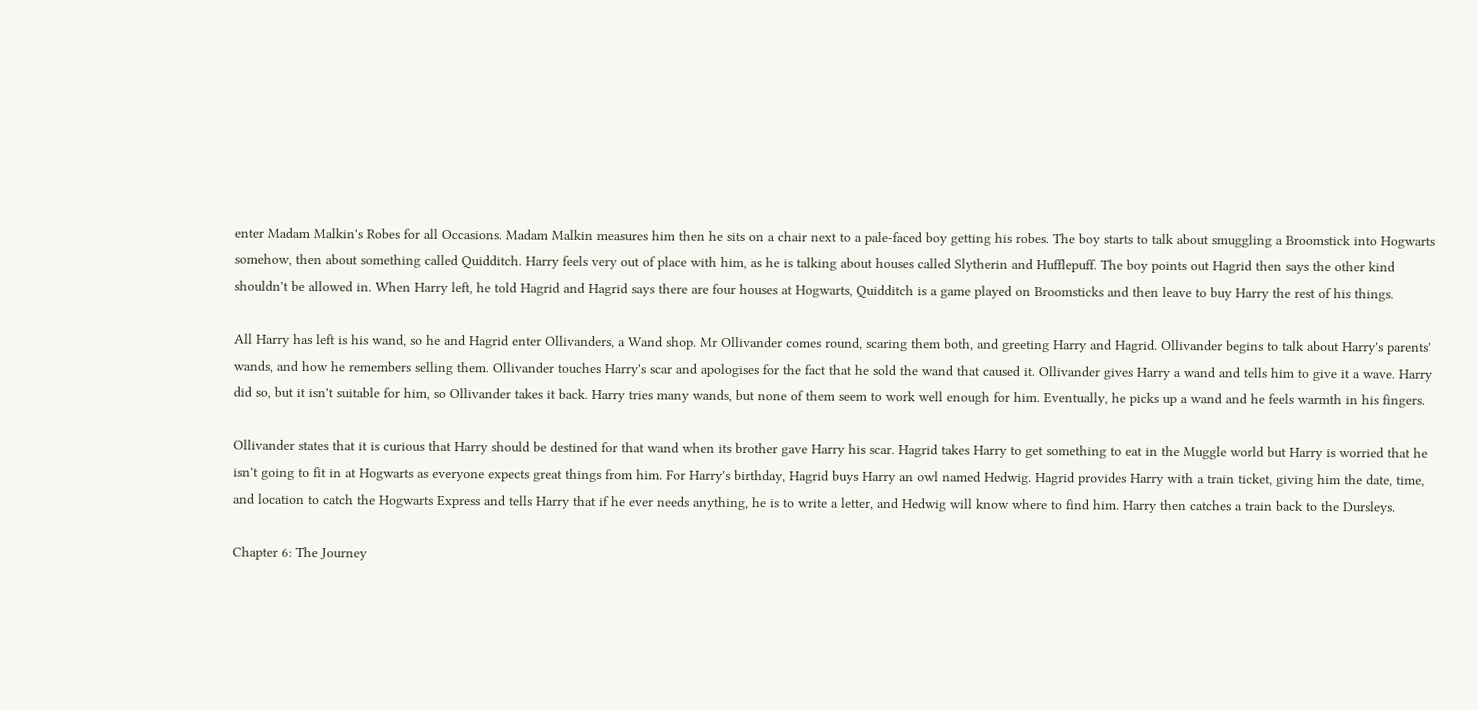enter Madam Malkin's Robes for all Occasions. Madam Malkin measures him then he sits on a chair next to a pale-faced boy getting his robes. The boy starts to talk about smuggling a Broomstick into Hogwarts somehow, then about something called Quidditch. Harry feels very out of place with him, as he is talking about houses called Slytherin and Hufflepuff. The boy points out Hagrid then says the other kind shouldn't be allowed in. When Harry left, he told Hagrid and Hagrid says there are four houses at Hogwarts, Quidditch is a game played on Broomsticks and then leave to buy Harry the rest of his things.

All Harry has left is his wand, so he and Hagrid enter Ollivanders, a Wand shop. Mr Ollivander comes round, scaring them both, and greeting Harry and Hagrid. Ollivander begins to talk about Harry's parents' wands, and how he remembers selling them. Ollivander touches Harry's scar and apologises for the fact that he sold the wand that caused it. Ollivander gives Harry a wand and tells him to give it a wave. Harry did so, but it isn't suitable for him, so Ollivander takes it back. Harry tries many wands, but none of them seem to work well enough for him. Eventually, he picks up a wand and he feels warmth in his fingers.

Ollivander states that it is curious that Harry should be destined for that wand when its brother gave Harry his scar. Hagrid takes Harry to get something to eat in the Muggle world but Harry is worried that he isn't going to fit in at Hogwarts as everyone expects great things from him. For Harry's birthday, Hagrid buys Harry an owl named Hedwig. Hagrid provides Harry with a train ticket, giving him the date, time, and location to catch the Hogwarts Express and tells Harry that if he ever needs anything, he is to write a letter, and Hedwig will know where to find him. Harry then catches a train back to the Dursleys.

Chapter 6: The Journey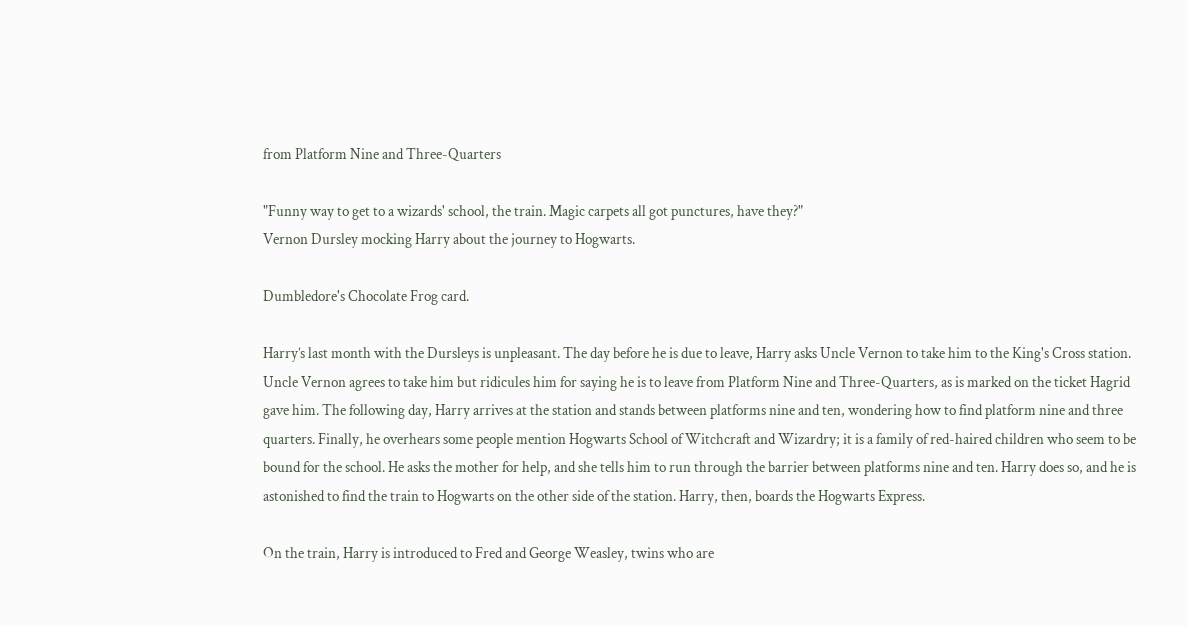from Platform Nine and Three-Quarters

"Funny way to get to a wizards' school, the train. Magic carpets all got punctures, have they?"
Vernon Dursley mocking Harry about the journey to Hogwarts.

Dumbledore's Chocolate Frog card.

Harry’s last month with the Dursleys is unpleasant. The day before he is due to leave, Harry asks Uncle Vernon to take him to the King's Cross station. Uncle Vernon agrees to take him but ridicules him for saying he is to leave from Platform Nine and Three-Quarters, as is marked on the ticket Hagrid gave him. The following day, Harry arrives at the station and stands between platforms nine and ten, wondering how to find platform nine and three quarters. Finally, he overhears some people mention Hogwarts School of Witchcraft and Wizardry; it is a family of red-haired children who seem to be bound for the school. He asks the mother for help, and she tells him to run through the barrier between platforms nine and ten. Harry does so, and he is astonished to find the train to Hogwarts on the other side of the station. Harry, then, boards the Hogwarts Express.

On the train, Harry is introduced to Fred and George Weasley, twins who are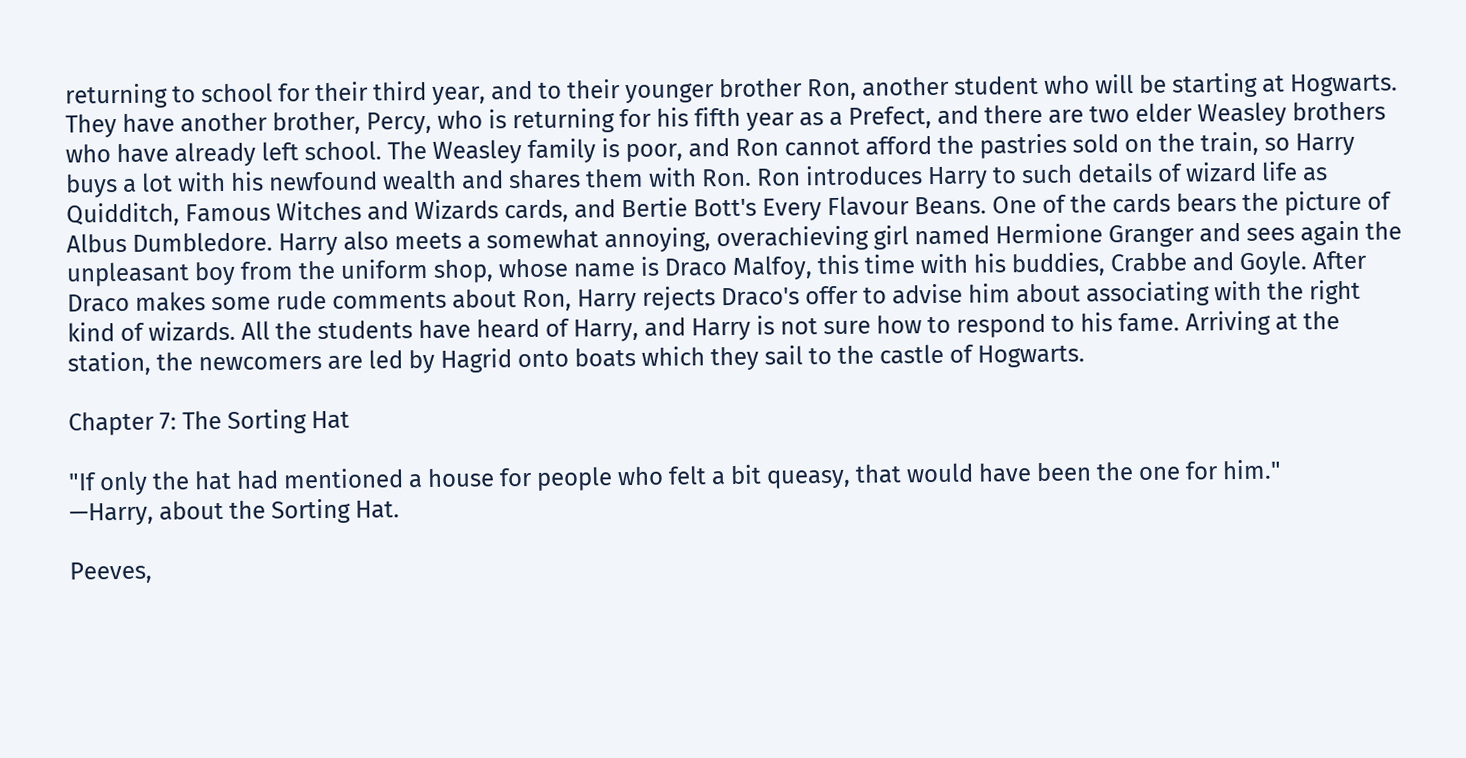returning to school for their third year, and to their younger brother Ron, another student who will be starting at Hogwarts. They have another brother, Percy, who is returning for his fifth year as a Prefect, and there are two elder Weasley brothers who have already left school. The Weasley family is poor, and Ron cannot afford the pastries sold on the train, so Harry buys a lot with his newfound wealth and shares them with Ron. Ron introduces Harry to such details of wizard life as Quidditch, Famous Witches and Wizards cards, and Bertie Bott's Every Flavour Beans. One of the cards bears the picture of Albus Dumbledore. Harry also meets a somewhat annoying, overachieving girl named Hermione Granger and sees again the unpleasant boy from the uniform shop, whose name is Draco Malfoy, this time with his buddies, Crabbe and Goyle. After Draco makes some rude comments about Ron, Harry rejects Draco's offer to advise him about associating with the right kind of wizards. All the students have heard of Harry, and Harry is not sure how to respond to his fame. Arriving at the station, the newcomers are led by Hagrid onto boats which they sail to the castle of Hogwarts.

Chapter 7: The Sorting Hat

"If only the hat had mentioned a house for people who felt a bit queasy, that would have been the one for him."
—Harry, about the Sorting Hat.

Peeves,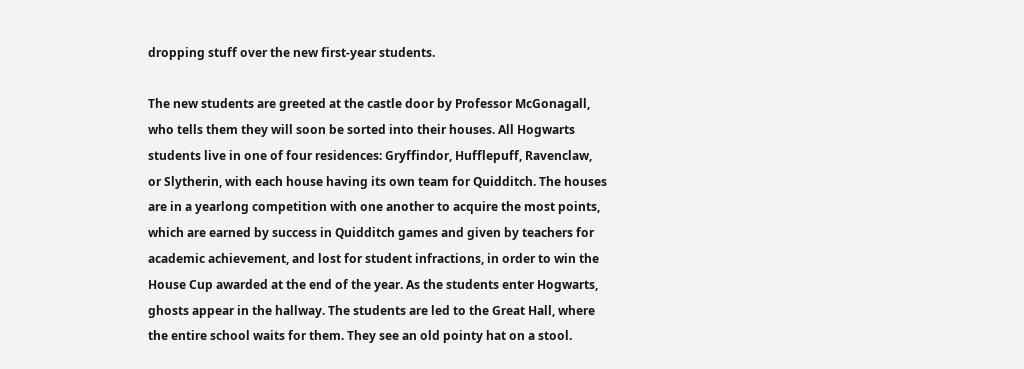dropping stuff over the new first-year students.

The new students are greeted at the castle door by Professor McGonagall, who tells them they will soon be sorted into their houses. All Hogwarts students live in one of four residences: Gryffindor, Hufflepuff, Ravenclaw, or Slytherin, with each house having its own team for Quidditch. The houses are in a yearlong competition with one another to acquire the most points, which are earned by success in Quidditch games and given by teachers for academic achievement, and lost for student infractions, in order to win the House Cup awarded at the end of the year. As the students enter Hogwarts, ghosts appear in the hallway. The students are led to the Great Hall, where the entire school waits for them. They see an old pointy hat on a stool.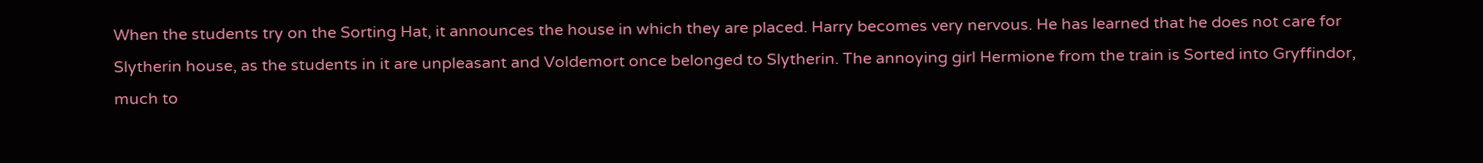When the students try on the Sorting Hat, it announces the house in which they are placed. Harry becomes very nervous. He has learned that he does not care for Slytherin house, as the students in it are unpleasant and Voldemort once belonged to Slytherin. The annoying girl Hermione from the train is Sorted into Gryffindor, much to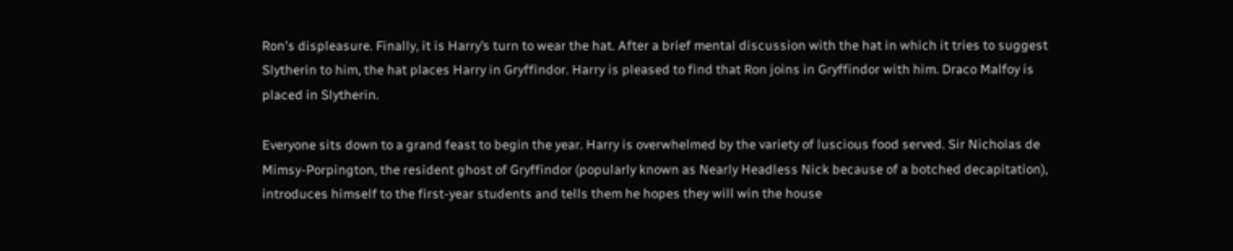Ron's displeasure. Finally, it is Harry’s turn to wear the hat. After a brief mental discussion with the hat in which it tries to suggest Slytherin to him, the hat places Harry in Gryffindor. Harry is pleased to find that Ron joins in Gryffindor with him. Draco Malfoy is placed in Slytherin.

Everyone sits down to a grand feast to begin the year. Harry is overwhelmed by the variety of luscious food served. Sir Nicholas de Mimsy-Porpington, the resident ghost of Gryffindor (popularly known as Nearly Headless Nick because of a botched decapitation), introduces himself to the first-year students and tells them he hopes they will win the house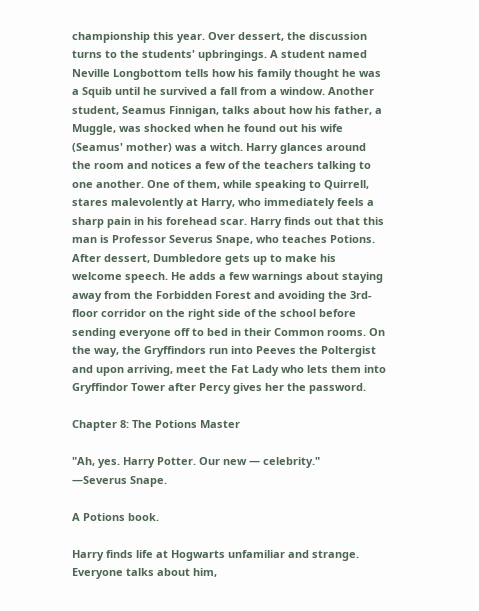championship this year. Over dessert, the discussion turns to the students' upbringings. A student named Neville Longbottom tells how his family thought he was a Squib until he survived a fall from a window. Another student, Seamus Finnigan, talks about how his father, a Muggle, was shocked when he found out his wife (Seamus' mother) was a witch. Harry glances around the room and notices a few of the teachers talking to one another. One of them, while speaking to Quirrell, stares malevolently at Harry, who immediately feels a sharp pain in his forehead scar. Harry finds out that this man is Professor Severus Snape, who teaches Potions. After dessert, Dumbledore gets up to make his welcome speech. He adds a few warnings about staying away from the Forbidden Forest and avoiding the 3rd-floor corridor on the right side of the school before sending everyone off to bed in their Common rooms. On the way, the Gryffindors run into Peeves the Poltergist and upon arriving, meet the Fat Lady who lets them into Gryffindor Tower after Percy gives her the password.

Chapter 8: The Potions Master

"Ah, yes. Harry Potter. Our new — celebrity."
—Severus Snape.

A Potions book.

Harry finds life at Hogwarts unfamiliar and strange. Everyone talks about him,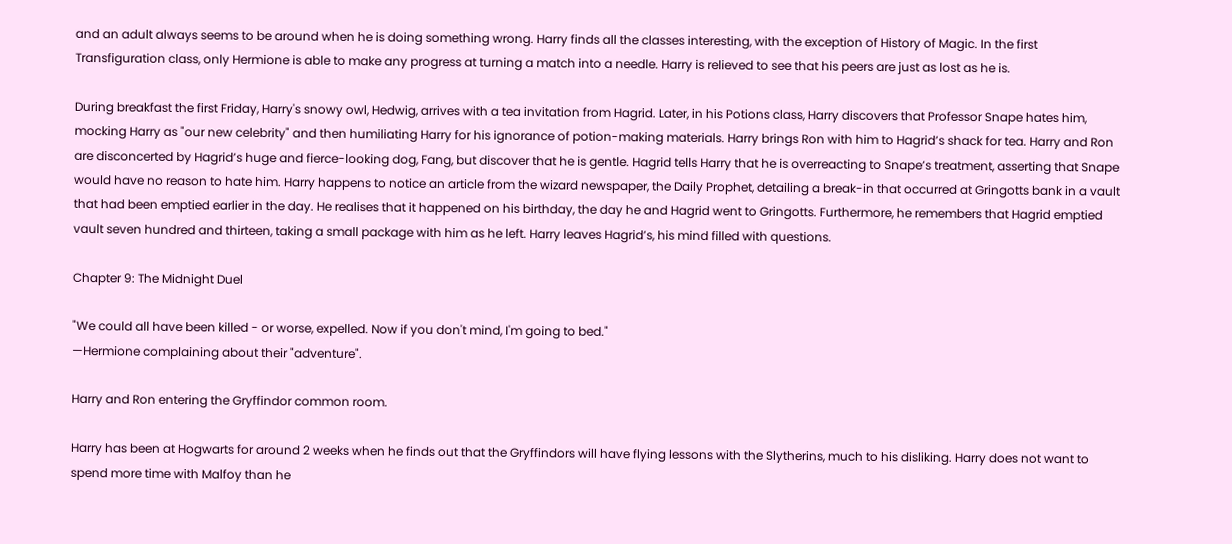and an adult always seems to be around when he is doing something wrong. Harry finds all the classes interesting, with the exception of History of Magic. In the first Transfiguration class, only Hermione is able to make any progress at turning a match into a needle. Harry is relieved to see that his peers are just as lost as he is.

During breakfast the first Friday, Harry's snowy owl, Hedwig, arrives with a tea invitation from Hagrid. Later, in his Potions class, Harry discovers that Professor Snape hates him, mocking Harry as "our new celebrity" and then humiliating Harry for his ignorance of potion-making materials. Harry brings Ron with him to Hagrid’s shack for tea. Harry and Ron are disconcerted by Hagrid’s huge and fierce-looking dog, Fang, but discover that he is gentle. Hagrid tells Harry that he is overreacting to Snape’s treatment, asserting that Snape would have no reason to hate him. Harry happens to notice an article from the wizard newspaper, the Daily Prophet, detailing a break-in that occurred at Gringotts bank in a vault that had been emptied earlier in the day. He realises that it happened on his birthday, the day he and Hagrid went to Gringotts. Furthermore, he remembers that Hagrid emptied vault seven hundred and thirteen, taking a small package with him as he left. Harry leaves Hagrid’s, his mind filled with questions.

Chapter 9: The Midnight Duel

"We could all have been killed - or worse, expelled. Now if you don't mind, I'm going to bed."
—Hermione complaining about their "adventure".

Harry and Ron entering the Gryffindor common room.

Harry has been at Hogwarts for around 2 weeks when he finds out that the Gryffindors will have flying lessons with the Slytherins, much to his disliking. Harry does not want to spend more time with Malfoy than he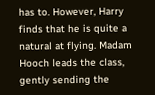has to. However, Harry finds that he is quite a natural at flying. Madam Hooch leads the class, gently sending the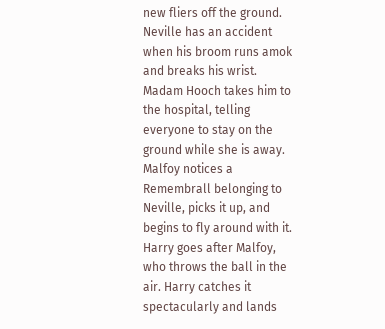new fliers off the ground. Neville has an accident when his broom runs amok and breaks his wrist. Madam Hooch takes him to the hospital, telling everyone to stay on the ground while she is away. Malfoy notices a Remembrall belonging to Neville, picks it up, and begins to fly around with it. Harry goes after Malfoy, who throws the ball in the air. Harry catches it spectacularly and lands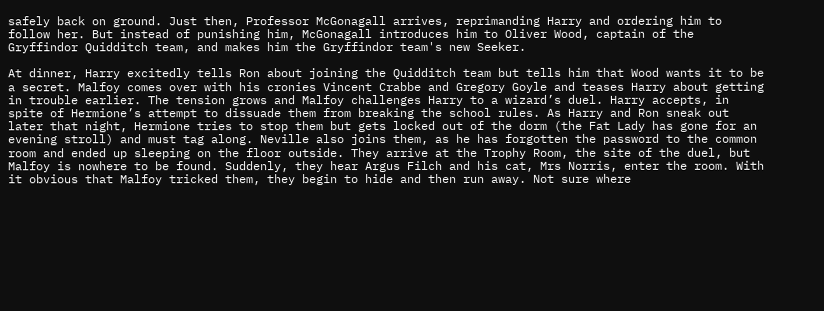safely back on ground. Just then, Professor McGonagall arrives, reprimanding Harry and ordering him to follow her. But instead of punishing him, McGonagall introduces him to Oliver Wood, captain of the Gryffindor Quidditch team, and makes him the Gryffindor team's new Seeker.

At dinner, Harry excitedly tells Ron about joining the Quidditch team but tells him that Wood wants it to be a secret. Malfoy comes over with his cronies Vincent Crabbe and Gregory Goyle and teases Harry about getting in trouble earlier. The tension grows and Malfoy challenges Harry to a wizard’s duel. Harry accepts, in spite of Hermione’s attempt to dissuade them from breaking the school rules. As Harry and Ron sneak out later that night, Hermione tries to stop them but gets locked out of the dorm (the Fat Lady has gone for an evening stroll) and must tag along. Neville also joins them, as he has forgotten the password to the common room and ended up sleeping on the floor outside. They arrive at the Trophy Room, the site of the duel, but Malfoy is nowhere to be found. Suddenly, they hear Argus Filch and his cat, Mrs Norris, enter the room. With it obvious that Malfoy tricked them, they begin to hide and then run away. Not sure where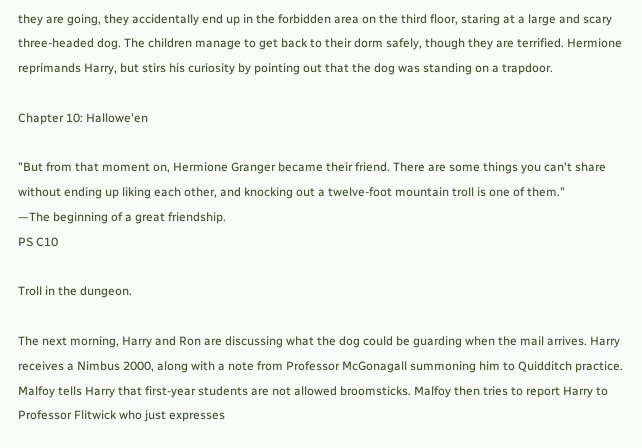they are going, they accidentally end up in the forbidden area on the third floor, staring at a large and scary three-headed dog. The children manage to get back to their dorm safely, though they are terrified. Hermione reprimands Harry, but stirs his curiosity by pointing out that the dog was standing on a trapdoor.

Chapter 10: Hallowe'en

"But from that moment on, Hermione Granger became their friend. There are some things you can't share without ending up liking each other, and knocking out a twelve-foot mountain troll is one of them."
—The beginning of a great friendship.
PS C10

Troll in the dungeon.

The next morning, Harry and Ron are discussing what the dog could be guarding when the mail arrives. Harry receives a Nimbus 2000, along with a note from Professor McGonagall summoning him to Quidditch practice. Malfoy tells Harry that first-year students are not allowed broomsticks. Malfoy then tries to report Harry to Professor Flitwick who just expresses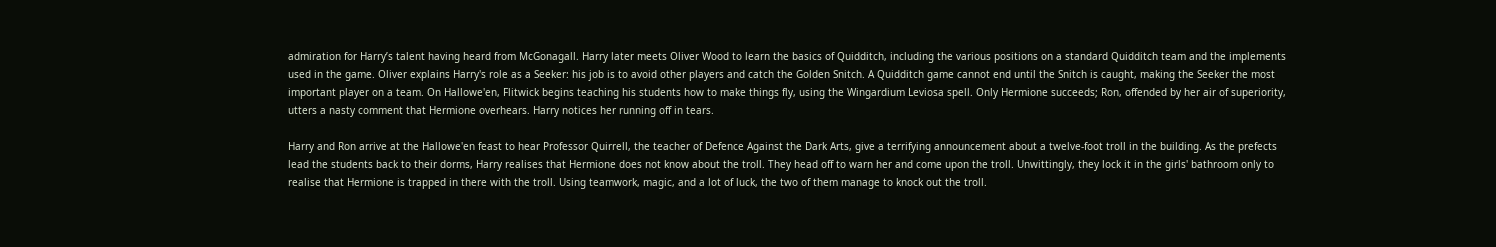admiration for Harry’s talent having heard from McGonagall. Harry later meets Oliver Wood to learn the basics of Quidditch, including the various positions on a standard Quidditch team and the implements used in the game. Oliver explains Harry's role as a Seeker: his job is to avoid other players and catch the Golden Snitch. A Quidditch game cannot end until the Snitch is caught, making the Seeker the most important player on a team. On Hallowe'en, Flitwick begins teaching his students how to make things fly, using the Wingardium Leviosa spell. Only Hermione succeeds; Ron, offended by her air of superiority, utters a nasty comment that Hermione overhears. Harry notices her running off in tears.

Harry and Ron arrive at the Hallowe'en feast to hear Professor Quirrell, the teacher of Defence Against the Dark Arts, give a terrifying announcement about a twelve-foot troll in the building. As the prefects lead the students back to their dorms, Harry realises that Hermione does not know about the troll. They head off to warn her and come upon the troll. Unwittingly, they lock it in the girls' bathroom only to realise that Hermione is trapped in there with the troll. Using teamwork, magic, and a lot of luck, the two of them manage to knock out the troll.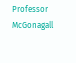Professor McGonagall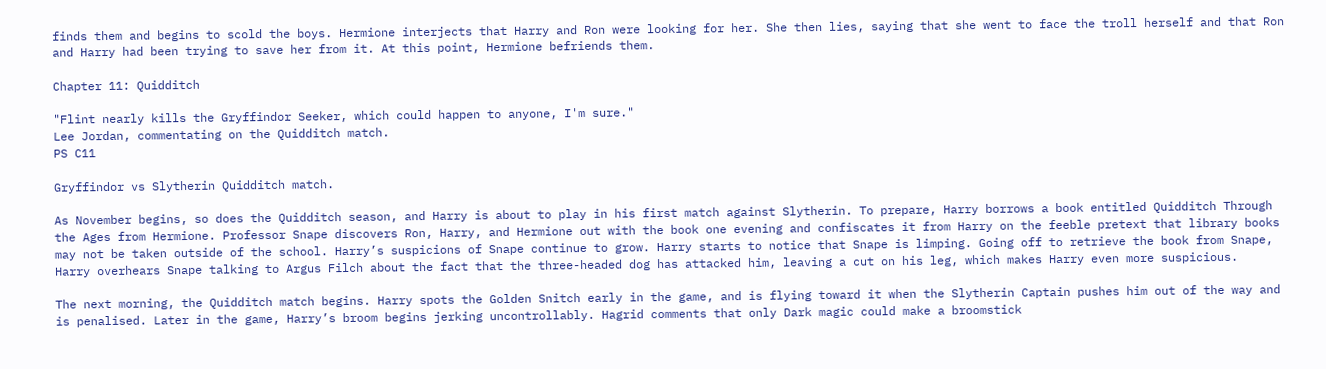finds them and begins to scold the boys. Hermione interjects that Harry and Ron were looking for her. She then lies, saying that she went to face the troll herself and that Ron and Harry had been trying to save her from it. At this point, Hermione befriends them.

Chapter 11: Quidditch

"Flint nearly kills the Gryffindor Seeker, which could happen to anyone, I'm sure."
Lee Jordan, commentating on the Quidditch match.
PS C11

Gryffindor vs Slytherin Quidditch match.

As November begins, so does the Quidditch season, and Harry is about to play in his first match against Slytherin. To prepare, Harry borrows a book entitled Quidditch Through the Ages from Hermione. Professor Snape discovers Ron, Harry, and Hermione out with the book one evening and confiscates it from Harry on the feeble pretext that library books may not be taken outside of the school. Harry’s suspicions of Snape continue to grow. Harry starts to notice that Snape is limping. Going off to retrieve the book from Snape, Harry overhears Snape talking to Argus Filch about the fact that the three-headed dog has attacked him, leaving a cut on his leg, which makes Harry even more suspicious.

The next morning, the Quidditch match begins. Harry spots the Golden Snitch early in the game, and is flying toward it when the Slytherin Captain pushes him out of the way and is penalised. Later in the game, Harry’s broom begins jerking uncontrollably. Hagrid comments that only Dark magic could make a broomstick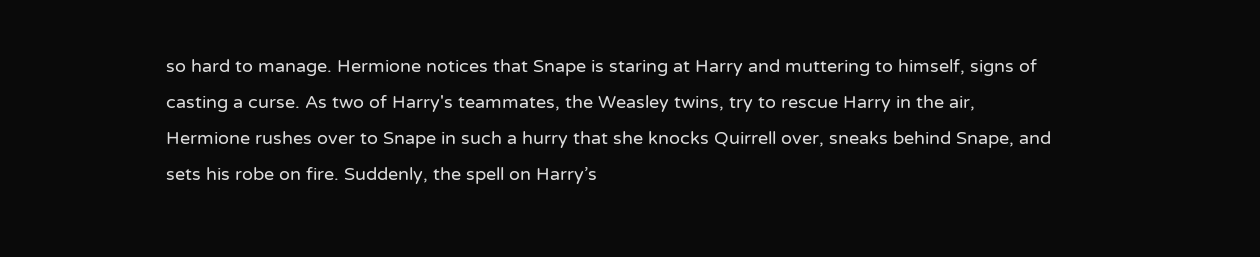so hard to manage. Hermione notices that Snape is staring at Harry and muttering to himself, signs of casting a curse. As two of Harry's teammates, the Weasley twins, try to rescue Harry in the air, Hermione rushes over to Snape in such a hurry that she knocks Quirrell over, sneaks behind Snape, and sets his robe on fire. Suddenly, the spell on Harry’s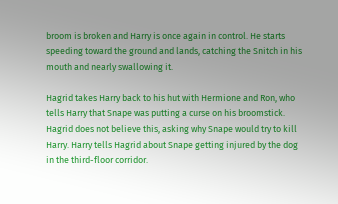broom is broken and Harry is once again in control. He starts speeding toward the ground and lands, catching the Snitch in his mouth and nearly swallowing it.

Hagrid takes Harry back to his hut with Hermione and Ron, who tells Harry that Snape was putting a curse on his broomstick. Hagrid does not believe this, asking why Snape would try to kill Harry. Harry tells Hagrid about Snape getting injured by the dog in the third-floor corridor.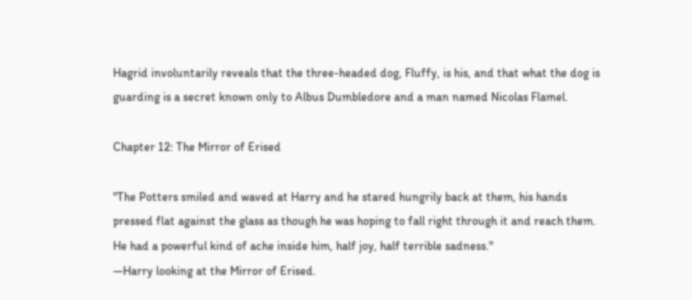Hagrid involuntarily reveals that the three-headed dog, Fluffy, is his, and that what the dog is guarding is a secret known only to Albus Dumbledore and a man named Nicolas Flamel.

Chapter 12: The Mirror of Erised

"The Potters smiled and waved at Harry and he stared hungrily back at them, his hands pressed flat against the glass as though he was hoping to fall right through it and reach them. He had a powerful kind of ache inside him, half joy, half terrible sadness."
—Harry looking at the Mirror of Erised.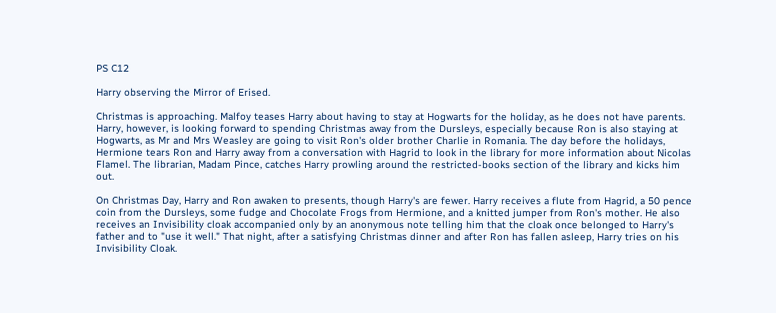PS C12

Harry observing the Mirror of Erised.

Christmas is approaching. Malfoy teases Harry about having to stay at Hogwarts for the holiday, as he does not have parents. Harry, however, is looking forward to spending Christmas away from the Dursleys, especially because Ron is also staying at Hogwarts, as Mr and Mrs Weasley are going to visit Ron's older brother Charlie in Romania. The day before the holidays, Hermione tears Ron and Harry away from a conversation with Hagrid to look in the library for more information about Nicolas Flamel. The librarian, Madam Pince, catches Harry prowling around the restricted-books section of the library and kicks him out.

On Christmas Day, Harry and Ron awaken to presents, though Harry's are fewer. Harry receives a flute from Hagrid, a 50 pence coin from the Dursleys, some fudge and Chocolate Frogs from Hermione, and a knitted jumper from Ron's mother. He also receives an Invisibility cloak accompanied only by an anonymous note telling him that the cloak once belonged to Harry's father and to "use it well." That night, after a satisfying Christmas dinner and after Ron has fallen asleep, Harry tries on his Invisibility Cloak.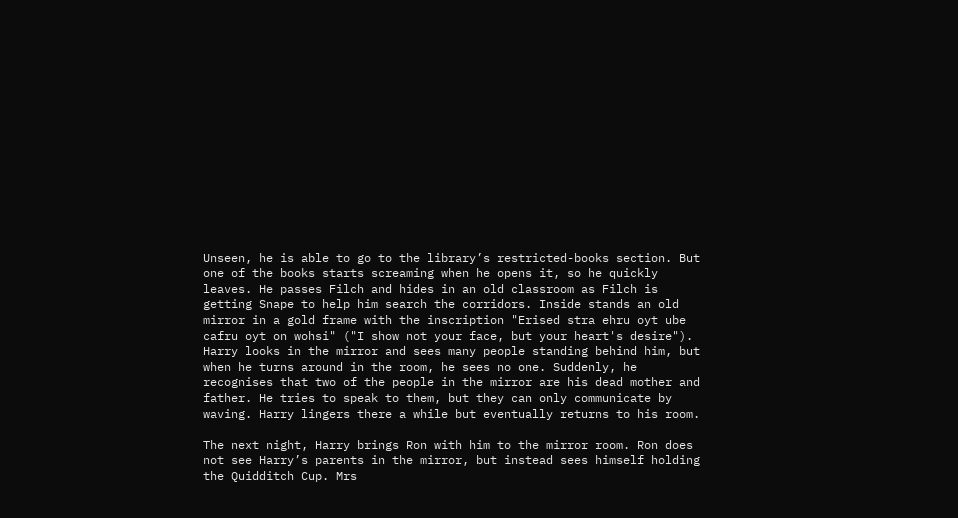Unseen, he is able to go to the library’s restricted-books section. But one of the books starts screaming when he opens it, so he quickly leaves. He passes Filch and hides in an old classroom as Filch is getting Snape to help him search the corridors. Inside stands an old mirror in a gold frame with the inscription "Erised stra ehru oyt ube cafru oyt on wohsi" ("I show not your face, but your heart's desire"). Harry looks in the mirror and sees many people standing behind him, but when he turns around in the room, he sees no one. Suddenly, he recognises that two of the people in the mirror are his dead mother and father. He tries to speak to them, but they can only communicate by waving. Harry lingers there a while but eventually returns to his room.

The next night, Harry brings Ron with him to the mirror room. Ron does not see Harry’s parents in the mirror, but instead sees himself holding the Quidditch Cup. Mrs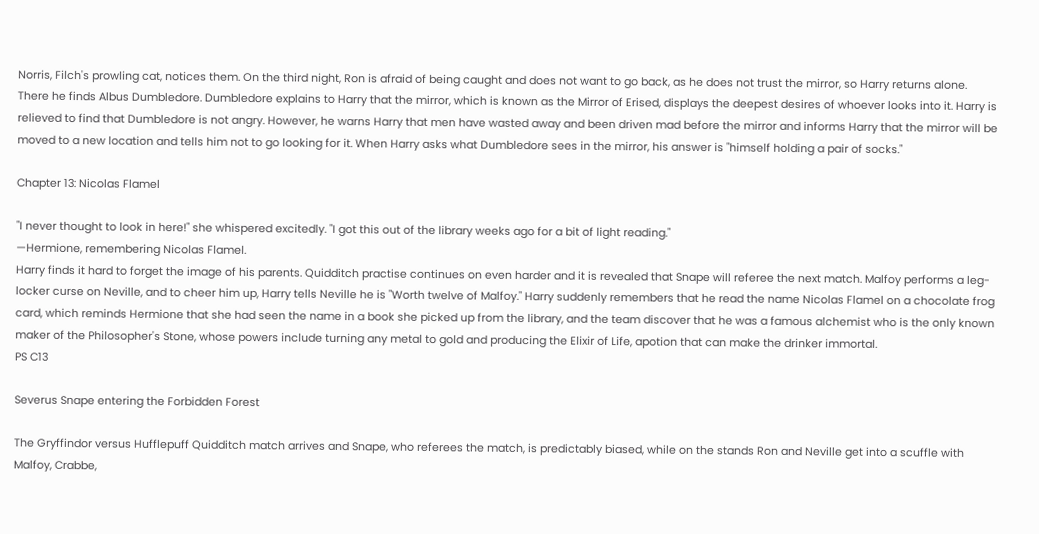Norris, Filch's prowling cat, notices them. On the third night, Ron is afraid of being caught and does not want to go back, as he does not trust the mirror, so Harry returns alone. There he finds Albus Dumbledore. Dumbledore explains to Harry that the mirror, which is known as the Mirror of Erised, displays the deepest desires of whoever looks into it. Harry is relieved to find that Dumbledore is not angry. However, he warns Harry that men have wasted away and been driven mad before the mirror and informs Harry that the mirror will be moved to a new location and tells him not to go looking for it. When Harry asks what Dumbledore sees in the mirror, his answer is "himself holding a pair of socks."

Chapter 13: Nicolas Flamel

"I never thought to look in here!" she whispered excitedly. "I got this out of the library weeks ago for a bit of light reading."
—Hermione, remembering Nicolas Flamel.
Harry finds it hard to forget the image of his parents. Quidditch practise continues on even harder and it is revealed that Snape will referee the next match. Malfoy performs a leg-locker curse on Neville, and to cheer him up, Harry tells Neville he is "Worth twelve of Malfoy." Harry suddenly remembers that he read the name Nicolas Flamel on a chocolate frog card, which reminds Hermione that she had seen the name in a book she picked up from the library, and the team discover that he was a famous alchemist who is the only known maker of the Philosopher's Stone, whose powers include turning any metal to gold and producing the Elixir of Life, apotion that can make the drinker immortal.
PS C13

Severus Snape entering the Forbidden Forest

The Gryffindor versus Hufflepuff Quidditch match arrives and Snape, who referees the match, is predictably biased, while on the stands Ron and Neville get into a scuffle with Malfoy, Crabbe,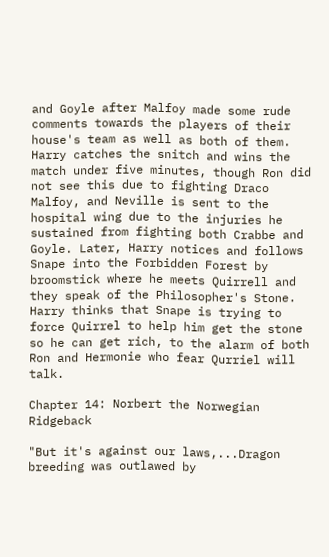and Goyle after Malfoy made some rude comments towards the players of their house's team as well as both of them. Harry catches the snitch and wins the match under five minutes, though Ron did not see this due to fighting Draco Malfoy, and Neville is sent to the hospital wing due to the injuries he sustained from fighting both Crabbe and Goyle. Later, Harry notices and follows Snape into the Forbidden Forest by broomstick where he meets Quirrell and they speak of the Philosopher's Stone. Harry thinks that Snape is trying to force Quirrel to help him get the stone so he can get rich, to the alarm of both Ron and Hermonie who fear Qurriel will talk.

Chapter 14: Norbert the Norwegian Ridgeback

"But it's against our laws,...Dragon breeding was outlawed by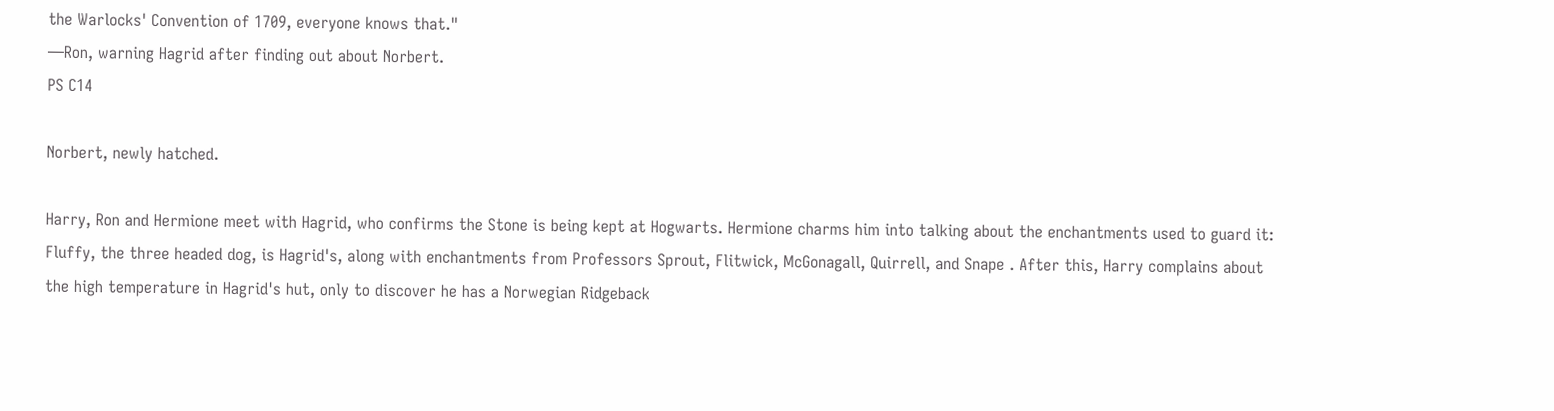the Warlocks' Convention of 1709, everyone knows that."
—Ron, warning Hagrid after finding out about Norbert.
PS C14

Norbert, newly hatched.

Harry, Ron and Hermione meet with Hagrid, who confirms the Stone is being kept at Hogwarts. Hermione charms him into talking about the enchantments used to guard it: Fluffy, the three headed dog, is Hagrid's, along with enchantments from Professors Sprout, Flitwick, McGonagall, Quirrell, and Snape . After this, Harry complains about the high temperature in Hagrid's hut, only to discover he has a Norwegian Ridgeback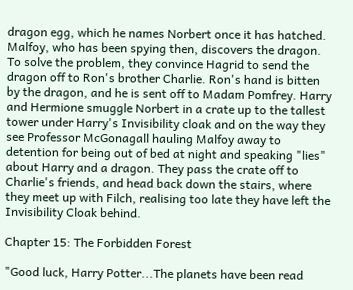dragon egg, which he names Norbert once it has hatched. Malfoy, who has been spying then, discovers the dragon. To solve the problem, they convince Hagrid to send the dragon off to Ron's brother Charlie. Ron's hand is bitten by the dragon, and he is sent off to Madam Pomfrey. Harry and Hermione smuggle Norbert in a crate up to the tallest tower under Harry's Invisibility cloak and on the way they see Professor McGonagall hauling Malfoy away to detention for being out of bed at night and speaking "lies" about Harry and a dragon. They pass the crate off to Charlie's friends, and head back down the stairs, where they meet up with Filch, realising too late they have left the Invisibility Cloak behind.

Chapter 15: The Forbidden Forest

"Good luck, Harry Potter...The planets have been read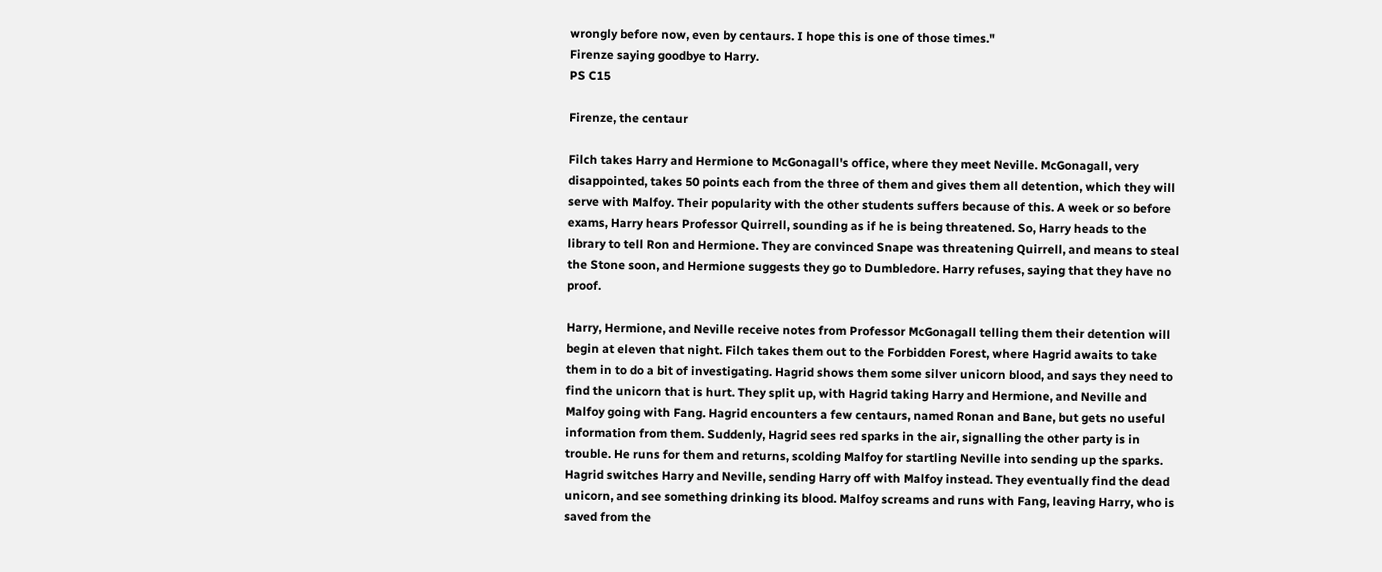wrongly before now, even by centaurs. I hope this is one of those times."
Firenze saying goodbye to Harry.
PS C15

Firenze, the centaur

Filch takes Harry and Hermione to McGonagall's office, where they meet Neville. McGonagall, very disappointed, takes 50 points each from the three of them and gives them all detention, which they will serve with Malfoy. Their popularity with the other students suffers because of this. A week or so before exams, Harry hears Professor Quirrell, sounding as if he is being threatened. So, Harry heads to the library to tell Ron and Hermione. They are convinced Snape was threatening Quirrell, and means to steal the Stone soon, and Hermione suggests they go to Dumbledore. Harry refuses, saying that they have no proof.

Harry, Hermione, and Neville receive notes from Professor McGonagall telling them their detention will begin at eleven that night. Filch takes them out to the Forbidden Forest, where Hagrid awaits to take them in to do a bit of investigating. Hagrid shows them some silver unicorn blood, and says they need to find the unicorn that is hurt. They split up, with Hagrid taking Harry and Hermione, and Neville and Malfoy going with Fang. Hagrid encounters a few centaurs, named Ronan and Bane, but gets no useful information from them. Suddenly, Hagrid sees red sparks in the air, signalling the other party is in trouble. He runs for them and returns, scolding Malfoy for startling Neville into sending up the sparks. Hagrid switches Harry and Neville, sending Harry off with Malfoy instead. They eventually find the dead unicorn, and see something drinking its blood. Malfoy screams and runs with Fang, leaving Harry, who is saved from the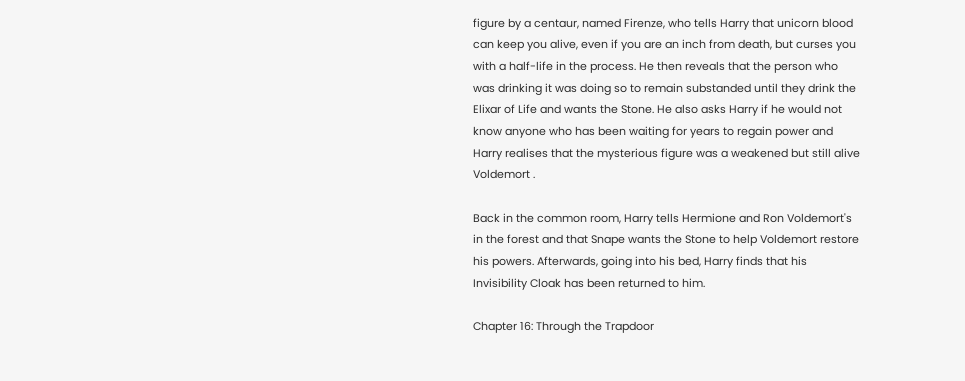figure by a centaur, named Firenze, who tells Harry that unicorn blood can keep you alive, even if you are an inch from death, but curses you with a half-life in the process. He then reveals that the person who was drinking it was doing so to remain substanded until they drink the Elixar of Life and wants the Stone. He also asks Harry if he would not know anyone who has been waiting for years to regain power and Harry realises that the mysterious figure was a weakened but still alive Voldemort .

Back in the common room, Harry tells Hermione and Ron Voldemort's in the forest and that Snape wants the Stone to help Voldemort restore his powers. Afterwards, going into his bed, Harry finds that his Invisibility Cloak has been returned to him.

Chapter 16: Through the Trapdoor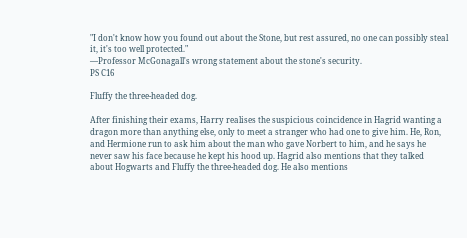"I don't know how you found out about the Stone, but rest assured, no one can possibly steal it, it's too well protected."
—Professor McGonagall's wrong statement about the stone's security.
PS C16

Fluffy the three-headed dog.

After finishing their exams, Harry realises the suspicious coincidence in Hagrid wanting a dragon more than anything else, only to meet a stranger who had one to give him. He, Ron, and Hermione run to ask him about the man who gave Norbert to him, and he says he never saw his face because he kept his hood up. Hagrid also mentions that they talked about Hogwarts and Fluffy the three-headed dog. He also mentions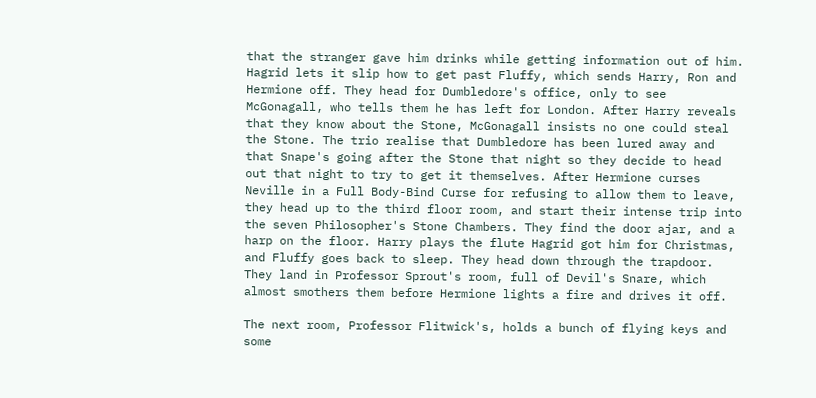that the stranger gave him drinks while getting information out of him. Hagrid lets it slip how to get past Fluffy, which sends Harry, Ron and Hermione off. They head for Dumbledore's office, only to see McGonagall, who tells them he has left for London. After Harry reveals that they know about the Stone, McGonagall insists no one could steal the Stone. The trio realise that Dumbledore has been lured away and that Snape's going after the Stone that night so they decide to head out that night to try to get it themselves. After Hermione curses Neville in a Full Body-Bind Curse for refusing to allow them to leave, they head up to the third floor room, and start their intense trip into the seven Philosopher's Stone Chambers. They find the door ajar, and a harp on the floor. Harry plays the flute Hagrid got him for Christmas, and Fluffy goes back to sleep. They head down through the trapdoor. They land in Professor Sprout's room, full of Devil's Snare, which almost smothers them before Hermione lights a fire and drives it off.

The next room, Professor Flitwick's, holds a bunch of flying keys and some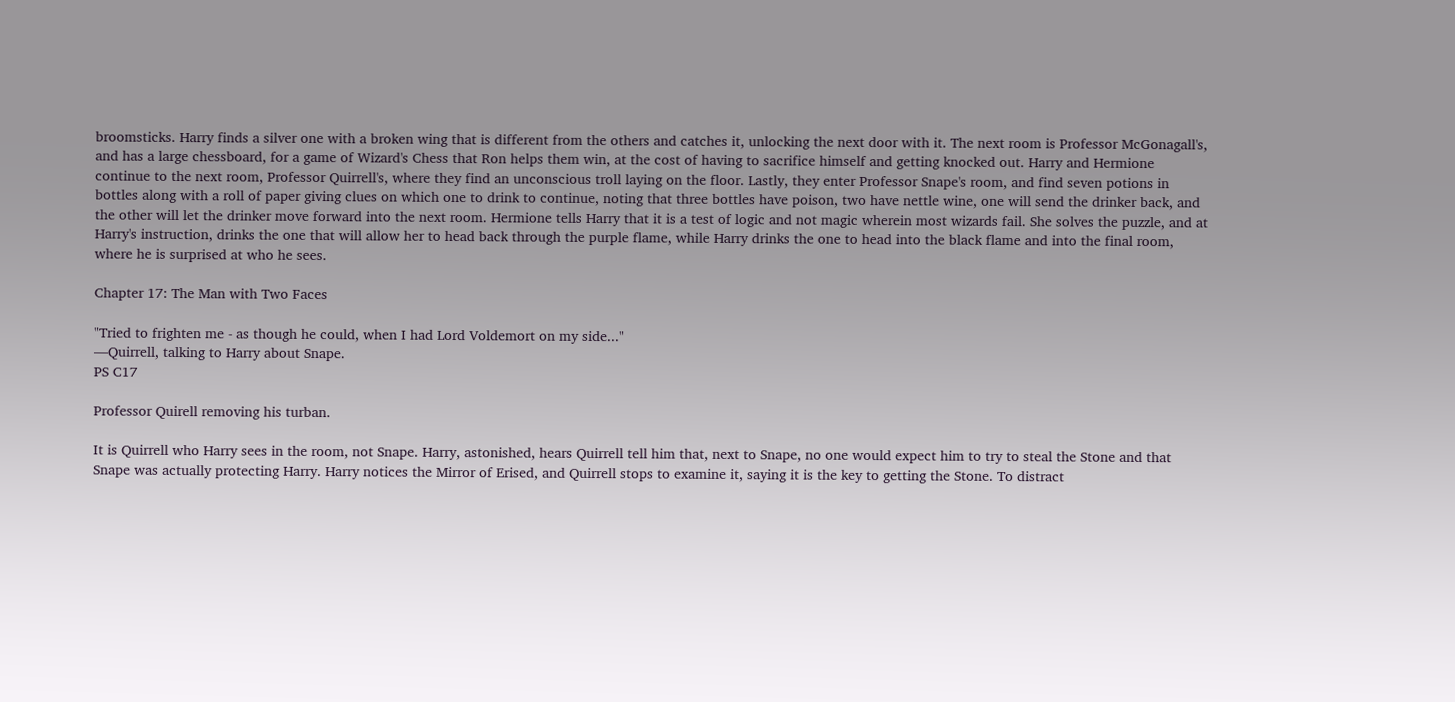broomsticks. Harry finds a silver one with a broken wing that is different from the others and catches it, unlocking the next door with it. The next room is Professor McGonagall's, and has a large chessboard, for a game of Wizard's Chess that Ron helps them win, at the cost of having to sacrifice himself and getting knocked out. Harry and Hermione continue to the next room, Professor Quirrell's, where they find an unconscious troll laying on the floor. Lastly, they enter Professor Snape's room, and find seven potions in bottles along with a roll of paper giving clues on which one to drink to continue, noting that three bottles have poison, two have nettle wine, one will send the drinker back, and the other will let the drinker move forward into the next room. Hermione tells Harry that it is a test of logic and not magic wherein most wizards fail. She solves the puzzle, and at Harry's instruction, drinks the one that will allow her to head back through the purple flame, while Harry drinks the one to head into the black flame and into the final room, where he is surprised at who he sees.

Chapter 17: The Man with Two Faces

"Tried to frighten me - as though he could, when I had Lord Voldemort on my side..."
—Quirrell, talking to Harry about Snape.
PS C17

Professor Quirell removing his turban.

It is Quirrell who Harry sees in the room, not Snape. Harry, astonished, hears Quirrell tell him that, next to Snape, no one would expect him to try to steal the Stone and that Snape was actually protecting Harry. Harry notices the Mirror of Erised, and Quirrell stops to examine it, saying it is the key to getting the Stone. To distract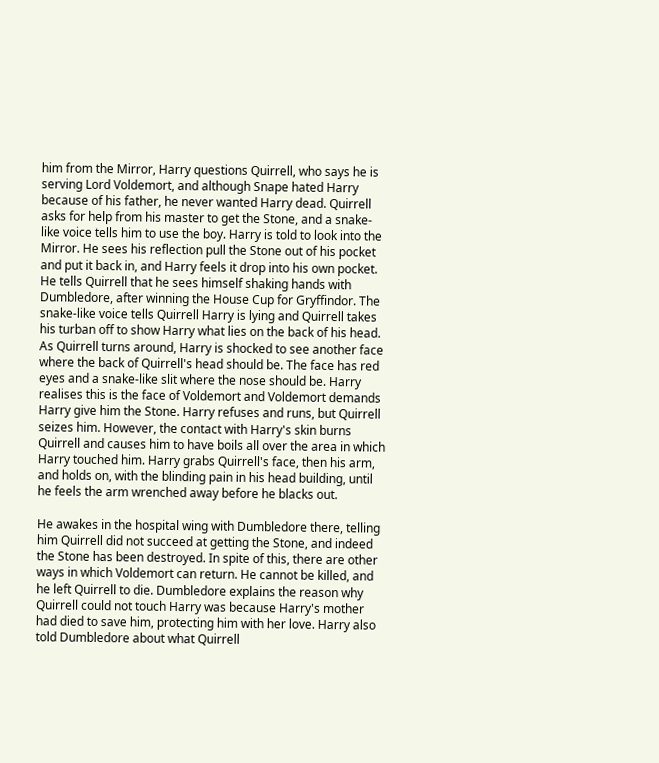him from the Mirror, Harry questions Quirrell, who says he is serving Lord Voldemort, and although Snape hated Harry because of his father, he never wanted Harry dead. Quirrell asks for help from his master to get the Stone, and a snake-like voice tells him to use the boy. Harry is told to look into the Mirror. He sees his reflection pull the Stone out of his pocket and put it back in, and Harry feels it drop into his own pocket. He tells Quirrell that he sees himself shaking hands with Dumbledore, after winning the House Cup for Gryffindor. The snake-like voice tells Quirrell Harry is lying and Quirrell takes his turban off to show Harry what lies on the back of his head. As Quirrell turns around, Harry is shocked to see another face where the back of Quirrell's head should be. The face has red eyes and a snake-like slit where the nose should be. Harry realises this is the face of Voldemort and Voldemort demands Harry give him the Stone. Harry refuses and runs, but Quirrell seizes him. However, the contact with Harry's skin burns Quirrell and causes him to have boils all over the area in which Harry touched him. Harry grabs Quirrell's face, then his arm, and holds on, with the blinding pain in his head building, until he feels the arm wrenched away before he blacks out.

He awakes in the hospital wing with Dumbledore there, telling him Quirrell did not succeed at getting the Stone, and indeed the Stone has been destroyed. In spite of this, there are other ways in which Voldemort can return. He cannot be killed, and he left Quirrell to die. Dumbledore explains the reason why Quirrell could not touch Harry was because Harry's mother had died to save him, protecting him with her love. Harry also told Dumbledore about what Quirrell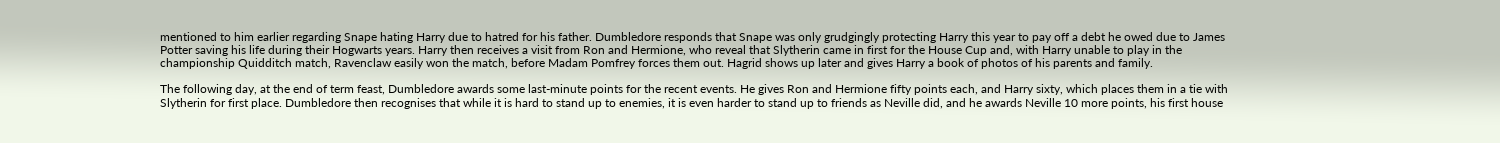mentioned to him earlier regarding Snape hating Harry due to hatred for his father. Dumbledore responds that Snape was only grudgingly protecting Harry this year to pay off a debt he owed due to James Potter saving his life during their Hogwarts years. Harry then receives a visit from Ron and Hermione, who reveal that Slytherin came in first for the House Cup and, with Harry unable to play in the championship Quidditch match, Ravenclaw easily won the match, before Madam Pomfrey forces them out. Hagrid shows up later and gives Harry a book of photos of his parents and family.

The following day, at the end of term feast, Dumbledore awards some last-minute points for the recent events. He gives Ron and Hermione fifty points each, and Harry sixty, which places them in a tie with Slytherin for first place. Dumbledore then recognises that while it is hard to stand up to enemies, it is even harder to stand up to friends as Neville did, and he awards Neville 10 more points, his first house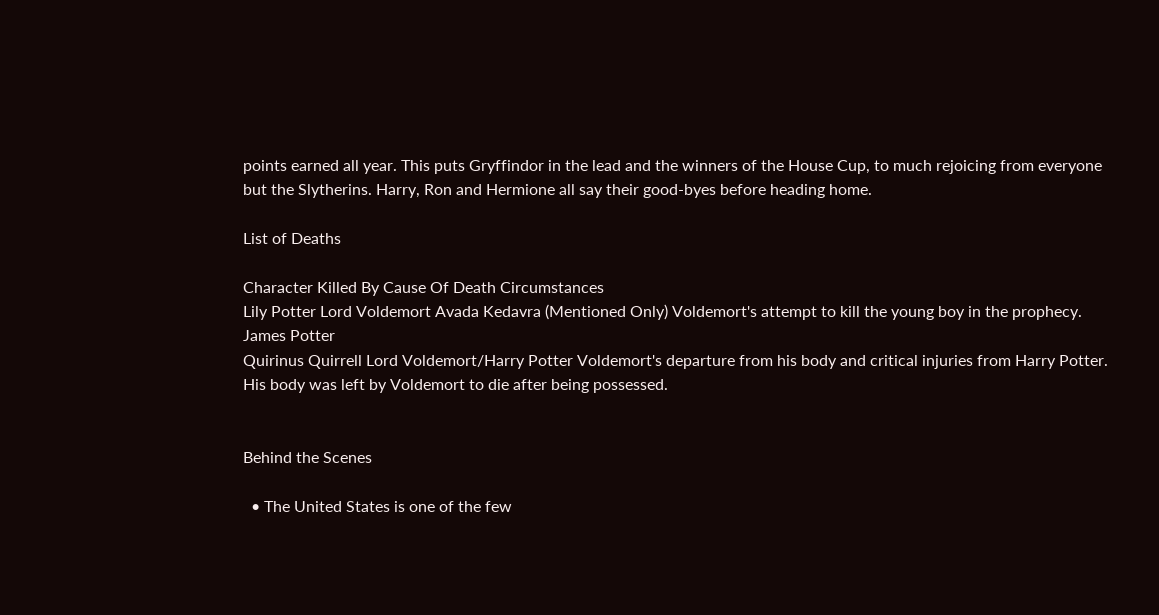points earned all year. This puts Gryffindor in the lead and the winners of the House Cup, to much rejoicing from everyone but the Slytherins. Harry, Ron and Hermione all say their good-byes before heading home.

List of Deaths

Character Killed By Cause Of Death Circumstances
Lily Potter Lord Voldemort Avada Kedavra (Mentioned Only) Voldemort's attempt to kill the young boy in the prophecy.
James Potter
Quirinus Quirrell Lord Voldemort/Harry Potter Voldemort's departure from his body and critical injuries from Harry Potter. His body was left by Voldemort to die after being possessed.


Behind the Scenes

  • The United States is one of the few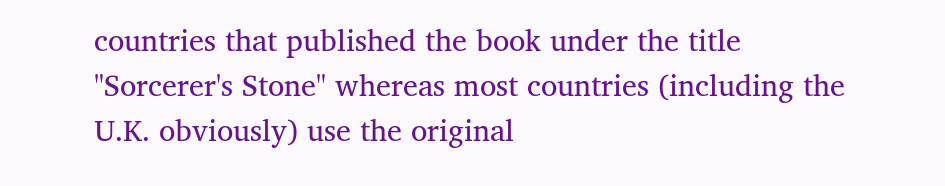countries that published the book under the title "Sorcerer's Stone" whereas most countries (including the U.K. obviously) use the original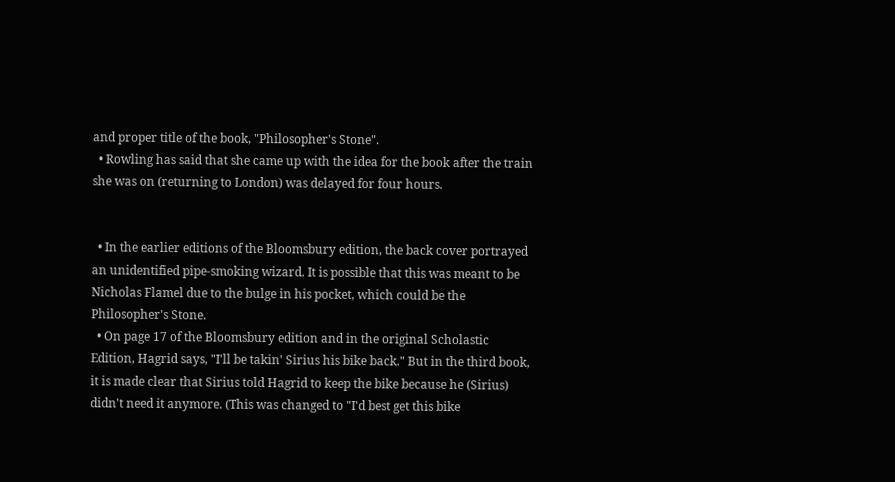and proper title of the book, "Philosopher's Stone".
  • Rowling has said that she came up with the idea for the book after the train she was on (returning to London) was delayed for four hours.


  • In the earlier editions of the Bloomsbury edition, the back cover portrayed an unidentified pipe-smoking wizard. It is possible that this was meant to be Nicholas Flamel due to the bulge in his pocket, which could be the Philosopher's Stone.
  • On page 17 of the Bloomsbury edition and in the original Scholastic Edition, Hagrid says, "I'll be takin' Sirius his bike back." But in the third book, it is made clear that Sirius told Hagrid to keep the bike because he (Sirius) didn't need it anymore. (This was changed to "I'd best get this bike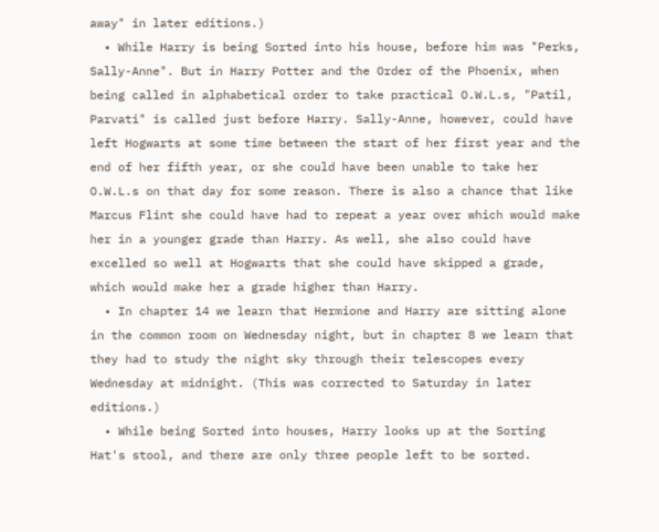away" in later editions.)
  • While Harry is being Sorted into his house, before him was "Perks, Sally-Anne". But in Harry Potter and the Order of the Phoenix, when being called in alphabetical order to take practical O.W.L.s, "Patil, Parvati" is called just before Harry. Sally-Anne, however, could have left Hogwarts at some time between the start of her first year and the end of her fifth year, or she could have been unable to take her O.W.L.s on that day for some reason. There is also a chance that like Marcus Flint she could have had to repeat a year over which would make her in a younger grade than Harry. As well, she also could have excelled so well at Hogwarts that she could have skipped a grade, which would make her a grade higher than Harry.
  • In chapter 14 we learn that Hermione and Harry are sitting alone in the common room on Wednesday night, but in chapter 8 we learn that they had to study the night sky through their telescopes every Wednesday at midnight. (This was corrected to Saturday in later editions.)
  • While being Sorted into houses, Harry looks up at the Sorting Hat's stool, and there are only three people left to be sorted.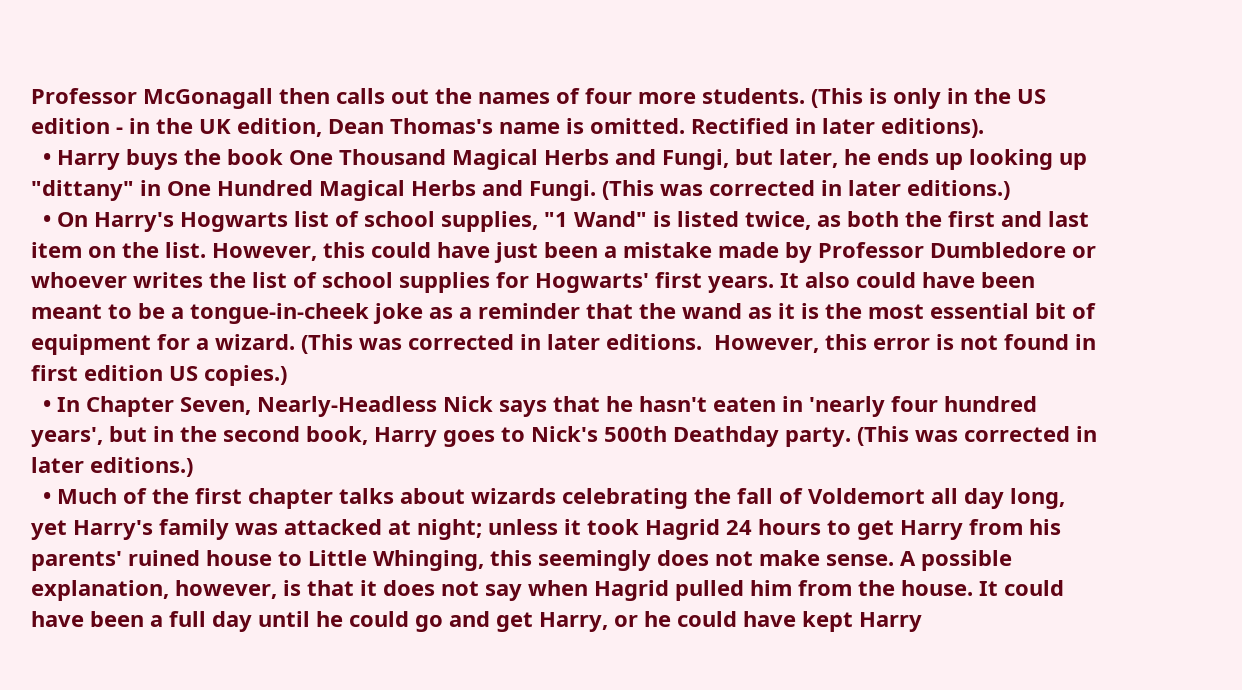Professor McGonagall then calls out the names of four more students. (This is only in the US edition - in the UK edition, Dean Thomas's name is omitted. Rectified in later editions).
  • Harry buys the book One Thousand Magical Herbs and Fungi, but later, he ends up looking up "dittany" in One Hundred Magical Herbs and Fungi. (This was corrected in later editions.)
  • On Harry's Hogwarts list of school supplies, "1 Wand" is listed twice, as both the first and last item on the list. However, this could have just been a mistake made by Professor Dumbledore or whoever writes the list of school supplies for Hogwarts' first years. It also could have been meant to be a tongue-in-cheek joke as a reminder that the wand as it is the most essential bit of equipment for a wizard. (This was corrected in later editions.  However, this error is not found in first edition US copies.)
  • In Chapter Seven, Nearly-Headless Nick says that he hasn't eaten in 'nearly four hundred years', but in the second book, Harry goes to Nick's 500th Deathday party. (This was corrected in later editions.)
  • Much of the first chapter talks about wizards celebrating the fall of Voldemort all day long, yet Harry's family was attacked at night; unless it took Hagrid 24 hours to get Harry from his parents' ruined house to Little Whinging, this seemingly does not make sense. A possible explanation, however, is that it does not say when Hagrid pulled him from the house. It could have been a full day until he could go and get Harry, or he could have kept Harry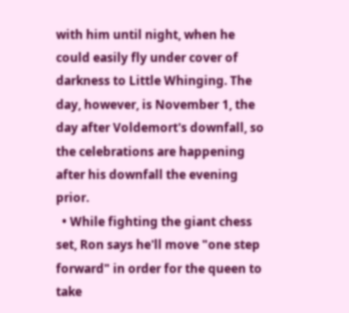with him until night, when he could easily fly under cover of darkness to Little Whinging. The day, however, is November 1, the day after Voldemort's downfall, so the celebrations are happening after his downfall the evening prior.
  • While fighting the giant chess set, Ron says he'll move "one step forward" in order for the queen to take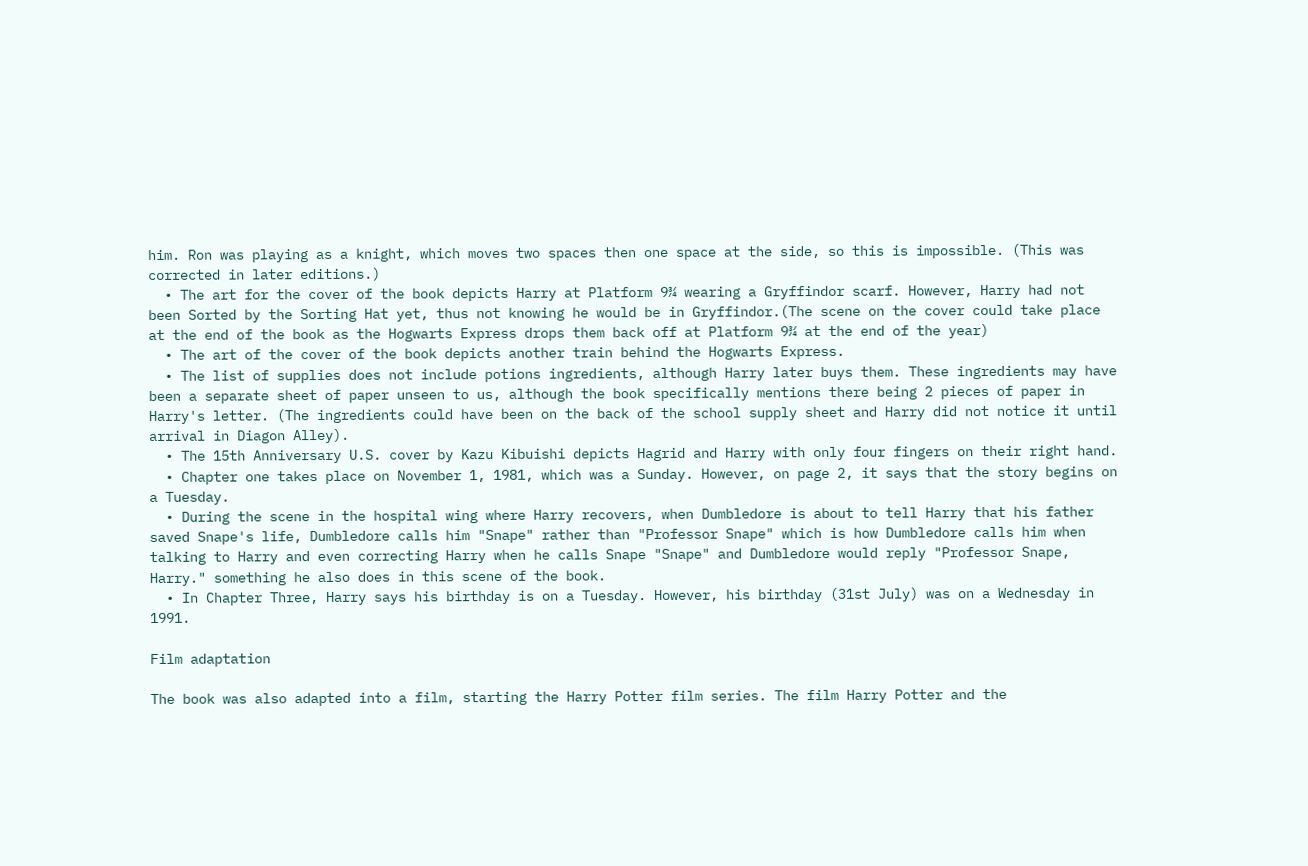him. Ron was playing as a knight, which moves two spaces then one space at the side, so this is impossible. (This was corrected in later editions.)
  • The art for the cover of the book depicts Harry at Platform 9¾ wearing a Gryffindor scarf. However, Harry had not been Sorted by the Sorting Hat yet, thus not knowing he would be in Gryffindor.(The scene on the cover could take place at the end of the book as the Hogwarts Express drops them back off at Platform 9¾ at the end of the year)
  • The art of the cover of the book depicts another train behind the Hogwarts Express.
  • The list of supplies does not include potions ingredients, although Harry later buys them. These ingredients may have been a separate sheet of paper unseen to us, although the book specifically mentions there being 2 pieces of paper in Harry's letter. (The ingredients could have been on the back of the school supply sheet and Harry did not notice it until arrival in Diagon Alley).
  • The 15th Anniversary U.S. cover by Kazu Kibuishi depicts Hagrid and Harry with only four fingers on their right hand.
  • Chapter one takes place on November 1, 1981, which was a Sunday. However, on page 2, it says that the story begins on a Tuesday.
  • During the scene in the hospital wing where Harry recovers, when Dumbledore is about to tell Harry that his father saved Snape's life, Dumbledore calls him "Snape" rather than "Professor Snape" which is how Dumbledore calls him when talking to Harry and even correcting Harry when he calls Snape "Snape" and Dumbledore would reply "Professor Snape, Harry." something he also does in this scene of the book.
  • In Chapter Three, Harry says his birthday is on a Tuesday. However, his birthday (31st July) was on a Wednesday in 1991.

Film adaptation

The book was also adapted into a film, starting the Harry Potter film series. The film Harry Potter and the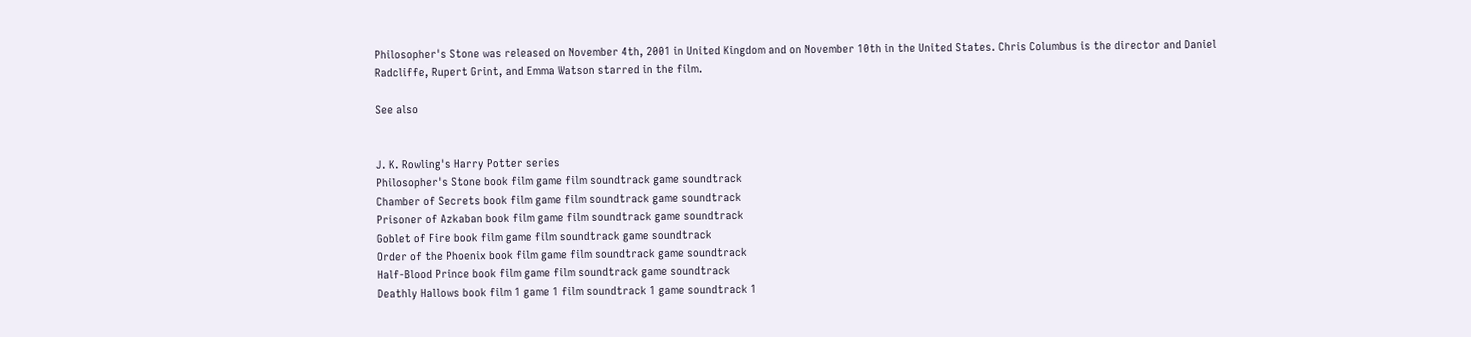Philosopher's Stone was released on November 4th, 2001 in United Kingdom and on November 10th in the United States. Chris Columbus is the director and Daniel Radcliffe, Rupert Grint, and Emma Watson starred in the film.

See also


J. K. Rowling's Harry Potter series
Philosopher's Stone book film game film soundtrack game soundtrack
Chamber of Secrets book film game film soundtrack game soundtrack
Prisoner of Azkaban book film game film soundtrack game soundtrack
Goblet of Fire book film game film soundtrack game soundtrack
Order of the Phoenix book film game film soundtrack game soundtrack
Half-Blood Prince book film game film soundtrack game soundtrack
Deathly Hallows book film 1 game 1 film soundtrack 1 game soundtrack 1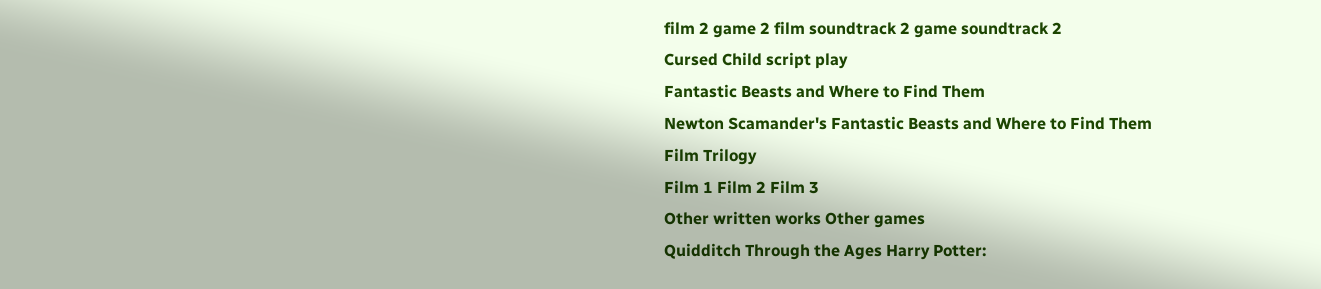film 2 game 2 film soundtrack 2 game soundtrack 2
Cursed Child script play
Fantastic Beasts and Where to Find Them
Newton Scamander's Fantastic Beasts and Where to Find Them
Film Trilogy
Film 1 Film 2 Film 3
Other written works Other games
Quidditch Through the Ages Harry Potter: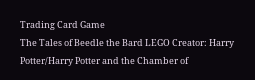Trading Card Game
The Tales of Beedle the Bard LEGO Creator: Harry Potter/Harry Potter and the Chamber of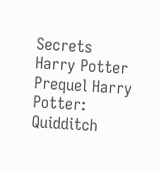Secrets
Harry Potter Prequel Harry Potter: Quidditch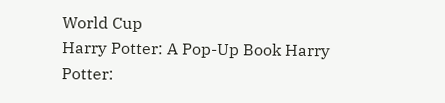World Cup
Harry Potter: A Pop-Up Book Harry Potter: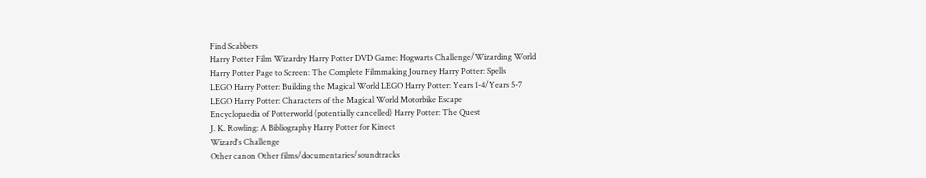Find Scabbers
Harry Potter Film Wizardry Harry Potter DVD Game: Hogwarts Challenge/Wizarding World
Harry Potter Page to Screen: The Complete Filmmaking Journey Harry Potter: Spells
LEGO Harry Potter: Building the Magical World LEGO Harry Potter: Years 1-4/Years 5-7
LEGO Harry Potter: Characters of the Magical World Motorbike Escape
Encyclopaedia of Potterworld (potentially cancelled) Harry Potter: The Quest
J. K. Rowling: A Bibliography Harry Potter for Kinect
Wizard's Challenge
Other canon Other films/documentaries/soundtracks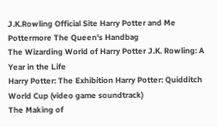J.K.Rowling Official Site Harry Potter and Me
Pottermore The Queen's Handbag
The Wizarding World of Harry Potter J.K. Rowling: A Year in the Life
Harry Potter: The Exhibition Harry Potter: Quidditch World Cup (video game soundtrack)
The Making of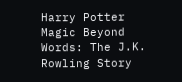Harry Potter Magic Beyond Words: The J.K. Rowling Story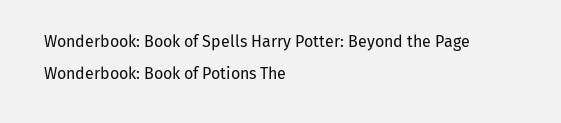Wonderbook: Book of Spells Harry Potter: Beyond the Page
Wonderbook: Book of Potions The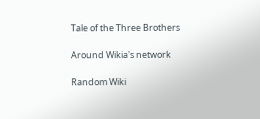Tale of the Three Brothers

Around Wikia's network

Random Wiki